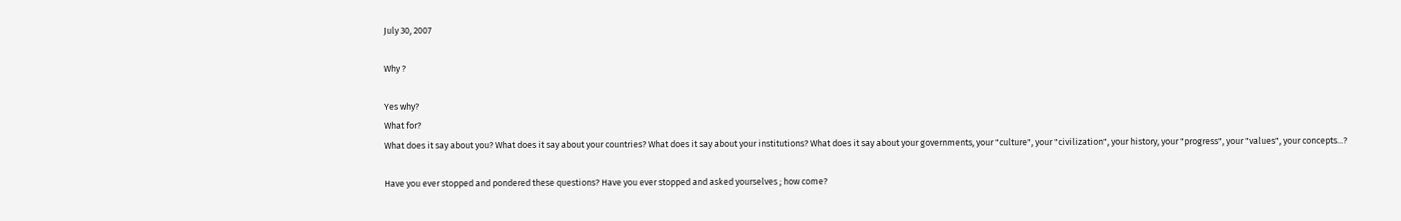July 30, 2007

Why ?

Yes why?
What for?
What does it say about you? What does it say about your countries? What does it say about your institutions? What does it say about your governments, your "culture", your "civilization", your history, your "progress", your "values", your concepts...?

Have you ever stopped and pondered these questions? Have you ever stopped and asked yourselves ; how come?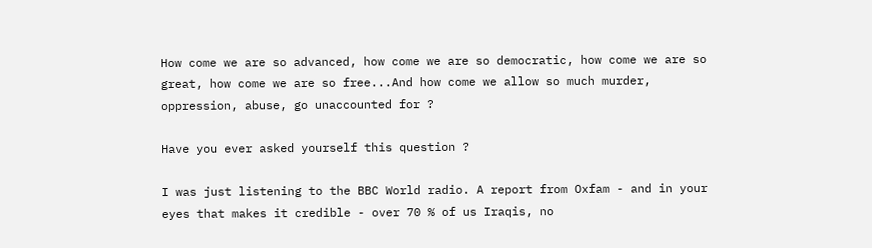How come we are so advanced, how come we are so democratic, how come we are so great, how come we are so free...And how come we allow so much murder, oppression, abuse, go unaccounted for ?

Have you ever asked yourself this question ?

I was just listening to the BBC World radio. A report from Oxfam - and in your eyes that makes it credible - over 70 % of us Iraqis, no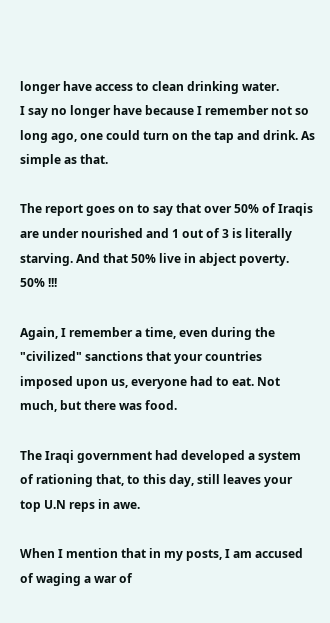longer have access to clean drinking water.
I say no longer have because I remember not so long ago, one could turn on the tap and drink. As simple as that.

The report goes on to say that over 50% of Iraqis are under nourished and 1 out of 3 is literally starving. And that 50% live in abject poverty. 50% !!!

Again, I remember a time, even during the "civilized" sanctions that your countries imposed upon us, everyone had to eat. Not much, but there was food.

The Iraqi government had developed a system of rationing that, to this day, still leaves your top U.N reps in awe.

When I mention that in my posts, I am accused of waging a war of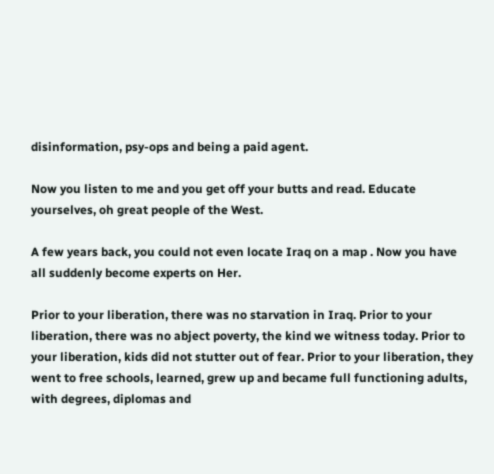disinformation, psy-ops and being a paid agent.

Now you listen to me and you get off your butts and read. Educate yourselves, oh great people of the West.

A few years back, you could not even locate Iraq on a map . Now you have all suddenly become experts on Her.

Prior to your liberation, there was no starvation in Iraq. Prior to your liberation, there was no abject poverty, the kind we witness today. Prior to your liberation, kids did not stutter out of fear. Prior to your liberation, they went to free schools, learned, grew up and became full functioning adults, with degrees, diplomas and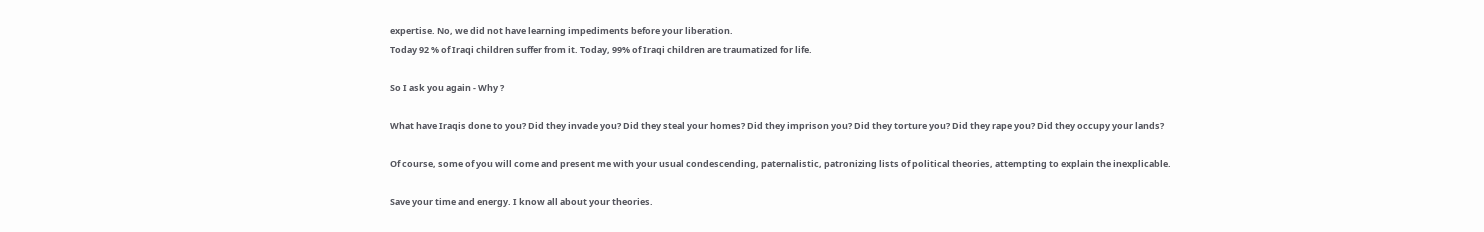expertise. No, we did not have learning impediments before your liberation.
Today 92 % of Iraqi children suffer from it. Today, 99% of Iraqi children are traumatized for life.

So I ask you again - Why ?

What have Iraqis done to you? Did they invade you? Did they steal your homes? Did they imprison you? Did they torture you? Did they rape you? Did they occupy your lands?

Of course, some of you will come and present me with your usual condescending, paternalistic, patronizing lists of political theories, attempting to explain the inexplicable.

Save your time and energy. I know all about your theories.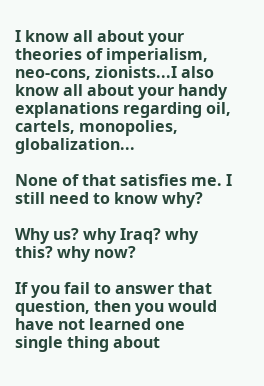I know all about your theories of imperialism, neo-cons, zionists...I also know all about your handy explanations regarding oil, cartels, monopolies, globalization...

None of that satisfies me. I still need to know why?

Why us? why Iraq? why this? why now?

If you fail to answer that question, then you would have not learned one single thing about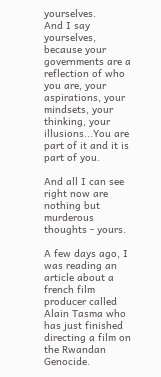yourselves.
And I say yourselves, because your governments are a reflection of who you are, your aspirations, your mindsets, your thinking, your illusions...You are part of it and it is part of you.

And all I can see right now are nothing but murderous thoughts - yours.

A few days ago, I was reading an article about a french film producer called Alain Tasma who has just finished directing a film on the Rwandan Genocide.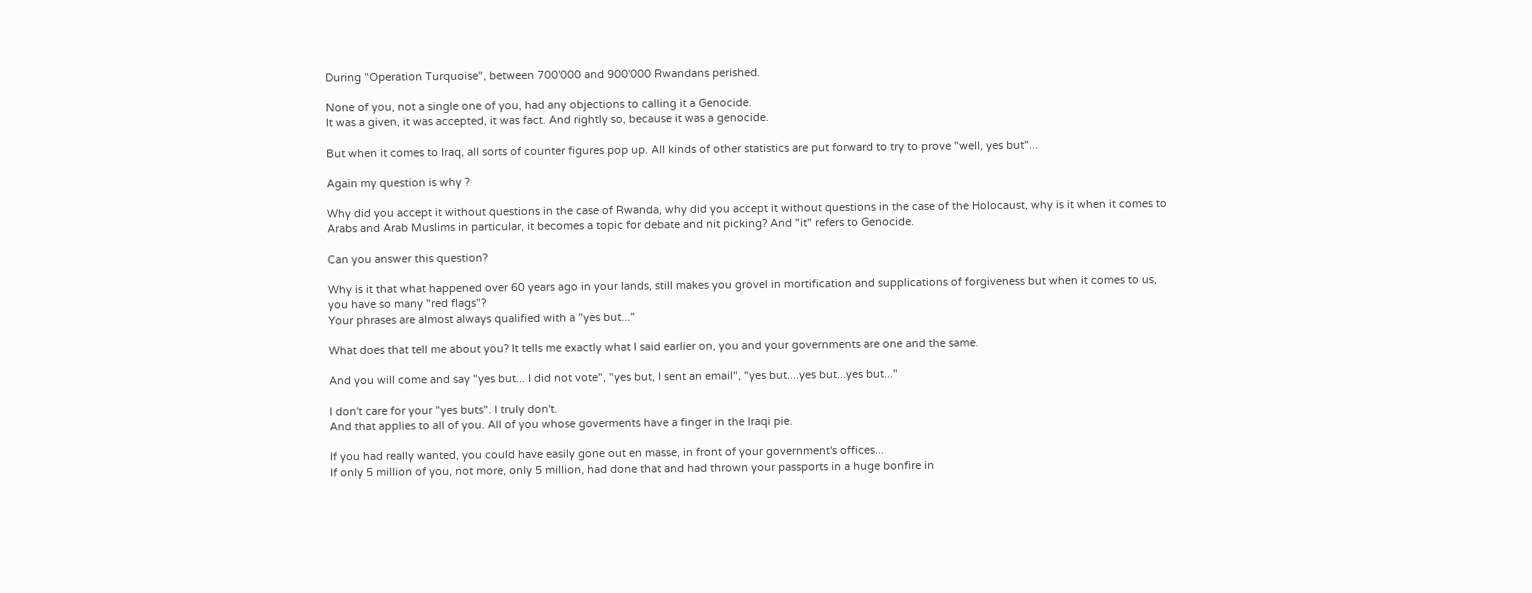During "Operation Turquoise", between 700'000 and 900'000 Rwandans perished.

None of you, not a single one of you, had any objections to calling it a Genocide.
It was a given, it was accepted, it was fact. And rightly so, because it was a genocide.

But when it comes to Iraq, all sorts of counter figures pop up. All kinds of other statistics are put forward to try to prove "well, yes but"...

Again my question is why ?

Why did you accept it without questions in the case of Rwanda, why did you accept it without questions in the case of the Holocaust, why is it when it comes to Arabs and Arab Muslims in particular, it becomes a topic for debate and nit picking? And "it" refers to Genocide.

Can you answer this question?

Why is it that what happened over 60 years ago in your lands, still makes you grovel in mortification and supplications of forgiveness but when it comes to us, you have so many "red flags"?
Your phrases are almost always qualified with a "yes but..."

What does that tell me about you? It tells me exactly what I said earlier on, you and your governments are one and the same.

And you will come and say "yes but... I did not vote", "yes but, I sent an email", "yes but....yes but...yes but..."

I don't care for your "yes buts". I truly don't.
And that applies to all of you. All of you whose goverments have a finger in the Iraqi pie.

If you had really wanted, you could have easily gone out en masse, in front of your government's offices...
If only 5 million of you, not more, only 5 million, had done that and had thrown your passports in a huge bonfire in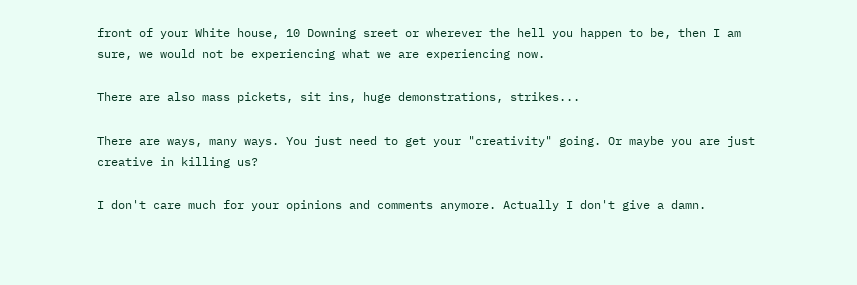front of your White house, 10 Downing sreet or wherever the hell you happen to be, then I am sure, we would not be experiencing what we are experiencing now.

There are also mass pickets, sit ins, huge demonstrations, strikes...

There are ways, many ways. You just need to get your "creativity" going. Or maybe you are just creative in killing us?

I don't care much for your opinions and comments anymore. Actually I don't give a damn.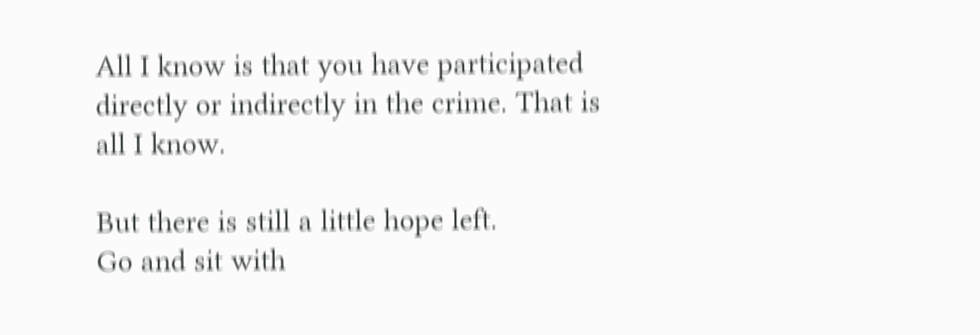All I know is that you have participated directly or indirectly in the crime. That is all I know.

But there is still a little hope left.
Go and sit with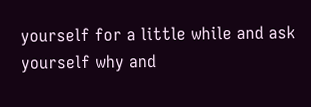yourself for a little while and ask yourself why and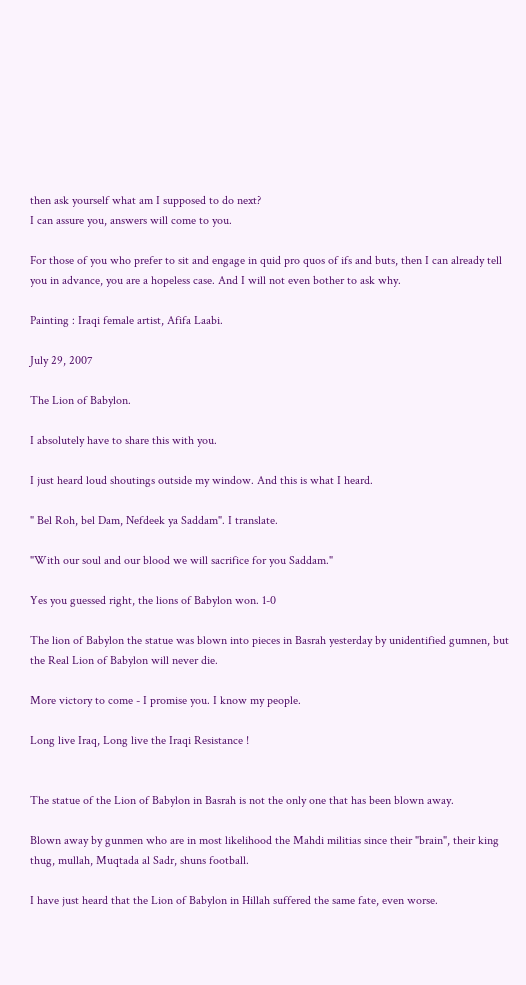then ask yourself what am I supposed to do next?
I can assure you, answers will come to you.

For those of you who prefer to sit and engage in quid pro quos of ifs and buts, then I can already tell you in advance, you are a hopeless case. And I will not even bother to ask why.

Painting : Iraqi female artist, Afifa Laabi.

July 29, 2007

The Lion of Babylon.

I absolutely have to share this with you.

I just heard loud shoutings outside my window. And this is what I heard.

" Bel Roh, bel Dam, Nefdeek ya Saddam". I translate.

"With our soul and our blood we will sacrifice for you Saddam."

Yes you guessed right, the lions of Babylon won. 1-0

The lion of Babylon the statue was blown into pieces in Basrah yesterday by unidentified gumnen, but the Real Lion of Babylon will never die.

More victory to come - I promise you. I know my people.

Long live Iraq, Long live the Iraqi Resistance !


The statue of the Lion of Babylon in Basrah is not the only one that has been blown away.

Blown away by gunmen who are in most likelihood the Mahdi militias since their "brain", their king thug, mullah, Muqtada al Sadr, shuns football.

I have just heard that the Lion of Babylon in Hillah suffered the same fate, even worse.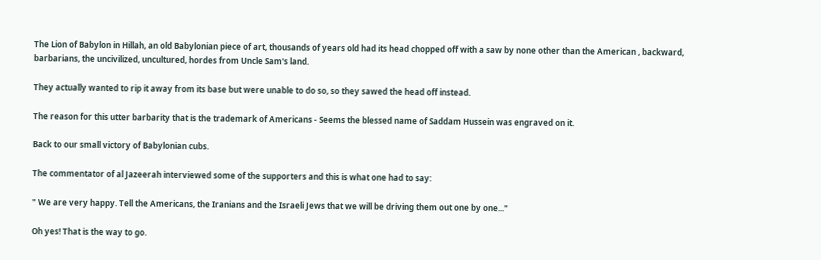The Lion of Babylon in Hillah, an old Babylonian piece of art, thousands of years old had its head chopped off with a saw by none other than the American , backward, barbarians, the uncivilized, uncultured, hordes from Uncle Sam's land.

They actually wanted to rip it away from its base but were unable to do so, so they sawed the head off instead.

The reason for this utter barbarity that is the trademark of Americans - Seems the blessed name of Saddam Hussein was engraved on it.

Back to our small victory of Babylonian cubs.

The commentator of al Jazeerah interviewed some of the supporters and this is what one had to say:

" We are very happy. Tell the Americans, the Iranians and the Israeli Jews that we will be driving them out one by one..."

Oh yes! That is the way to go.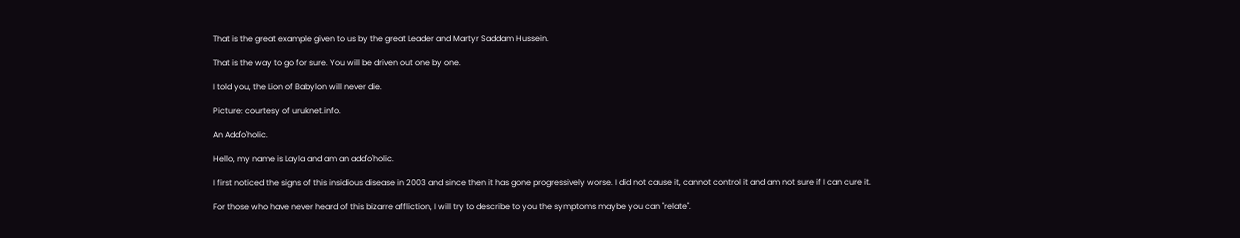That is the great example given to us by the great Leader and Martyr Saddam Hussein.

That is the way to go for sure. You will be driven out one by one.

I told you, the Lion of Babylon will never die.

Picture: courtesy of uruknet.info.

An Add'o'holic.

Hello, my name is Layla and am an add'o'holic.

I first noticed the signs of this insidious disease in 2003 and since then it has gone progressively worse. I did not cause it, cannot control it and am not sure if I can cure it.

For those who have never heard of this bizarre affliction, I will try to describe to you the symptoms maybe you can "relate".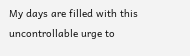My days are filled with this uncontrollable urge to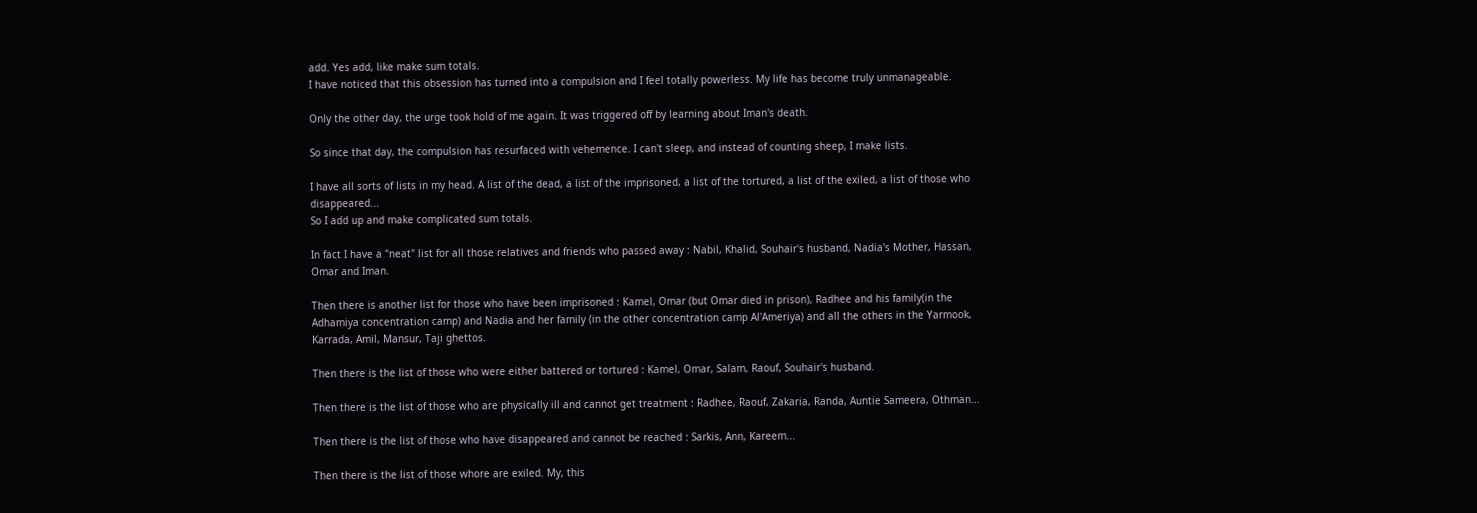add. Yes add, like make sum totals.
I have noticed that this obsession has turned into a compulsion and I feel totally powerless. My life has become truly unmanageable.

Only the other day, the urge took hold of me again. It was triggered off by learning about Iman's death.

So since that day, the compulsion has resurfaced with vehemence. I can't sleep, and instead of counting sheep, I make lists.

I have all sorts of lists in my head. A list of the dead, a list of the imprisoned, a list of the tortured, a list of the exiled, a list of those who disappeared...
So I add up and make complicated sum totals.

In fact I have a "neat" list for all those relatives and friends who passed away : Nabil, Khalid, Souhair's husband, Nadia's Mother, Hassan, Omar and Iman.

Then there is another list for those who have been imprisoned : Kamel, Omar (but Omar died in prison), Radhee and his family(in the Adhamiya concentration camp) and Nadia and her family (in the other concentration camp Al'Ameriya) and all the others in the Yarmook, Karrada, Amil, Mansur, Taji ghettos.

Then there is the list of those who were either battered or tortured : Kamel, Omar, Salam, Raouf, Souhair's husband.

Then there is the list of those who are physically ill and cannot get treatment : Radhee, Raouf, Zakaria, Randa, Auntie Sameera, Othman...

Then there is the list of those who have disappeared and cannot be reached : Sarkis, Ann, Kareem...

Then there is the list of those whore are exiled. My, this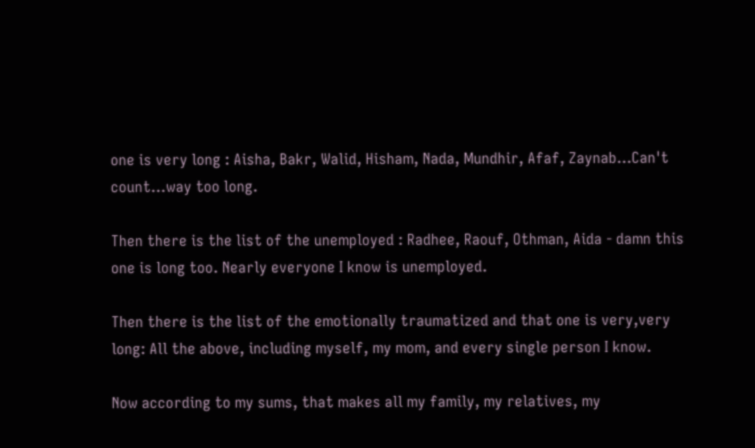one is very long : Aisha, Bakr, Walid, Hisham, Nada, Mundhir, Afaf, Zaynab...Can't count...way too long.

Then there is the list of the unemployed : Radhee, Raouf, Othman, Aida - damn this one is long too. Nearly everyone I know is unemployed.

Then there is the list of the emotionally traumatized and that one is very,very long: All the above, including myself, my mom, and every single person I know.

Now according to my sums, that makes all my family, my relatives, my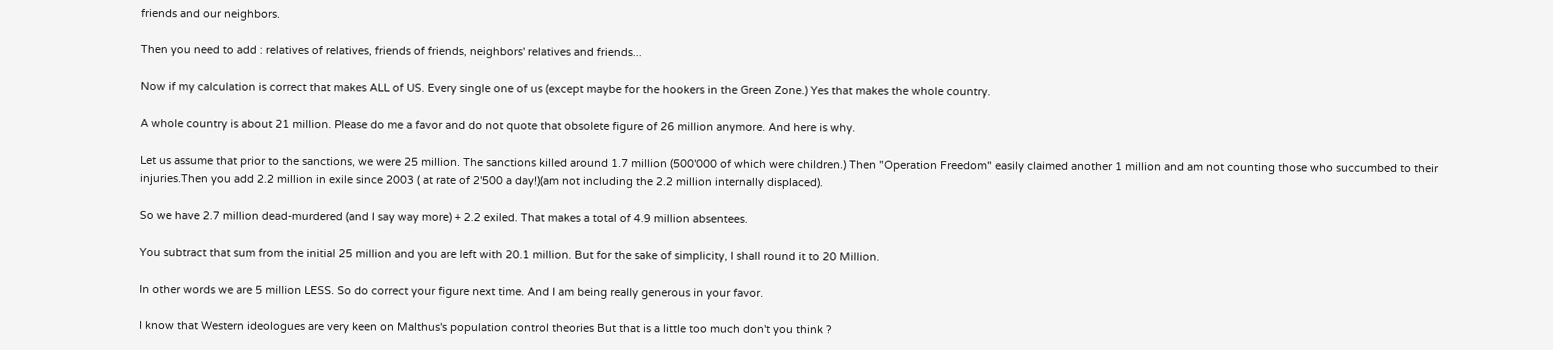friends and our neighbors.

Then you need to add : relatives of relatives, friends of friends, neighbors' relatives and friends...

Now if my calculation is correct that makes ALL of US. Every single one of us (except maybe for the hookers in the Green Zone.) Yes that makes the whole country.

A whole country is about 21 million. Please do me a favor and do not quote that obsolete figure of 26 million anymore. And here is why.

Let us assume that prior to the sanctions, we were 25 million. The sanctions killed around 1.7 million (500'000 of which were children.) Then "Operation Freedom" easily claimed another 1 million and am not counting those who succumbed to their injuries.Then you add 2.2 million in exile since 2003 ( at rate of 2'500 a day!)(am not including the 2.2 million internally displaced).

So we have 2.7 million dead-murdered (and I say way more) + 2.2 exiled. That makes a total of 4.9 million absentees.

You subtract that sum from the initial 25 million and you are left with 20.1 million. But for the sake of simplicity, I shall round it to 20 Million.

In other words we are 5 million LESS. So do correct your figure next time. And I am being really generous in your favor.

I know that Western ideologues are very keen on Malthus's population control theories But that is a little too much don't you think ?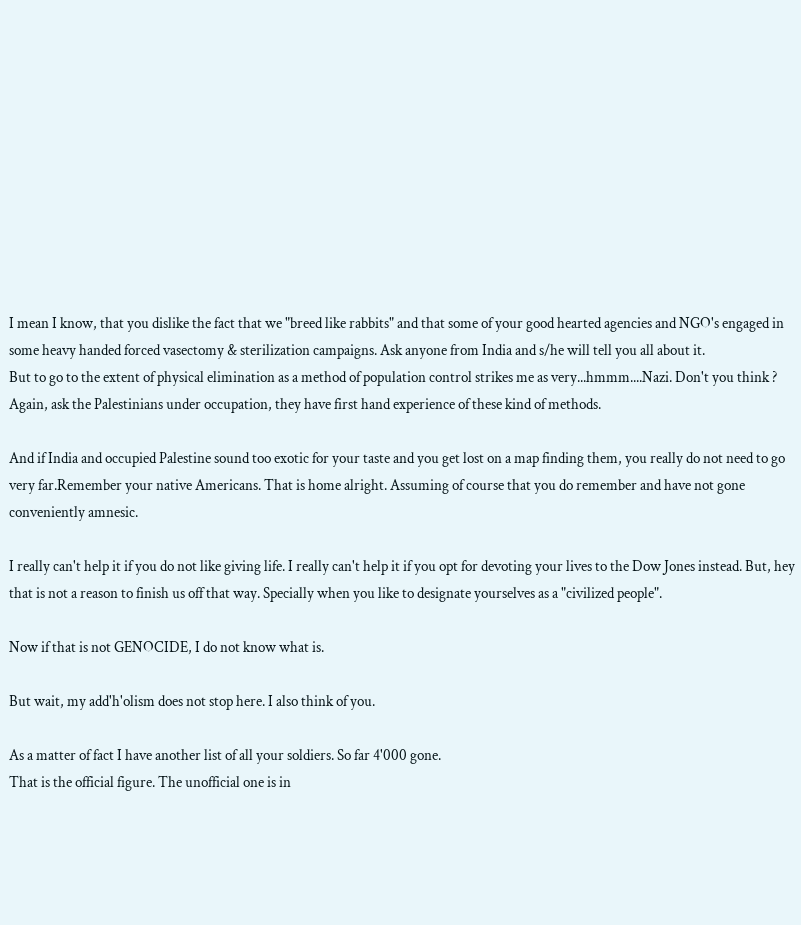I mean I know, that you dislike the fact that we "breed like rabbits" and that some of your good hearted agencies and NGO's engaged in some heavy handed forced vasectomy & sterilization campaigns. Ask anyone from India and s/he will tell you all about it.
But to go to the extent of physical elimination as a method of population control strikes me as very...hmmm....Nazi. Don't you think ?
Again, ask the Palestinians under occupation, they have first hand experience of these kind of methods.

And if India and occupied Palestine sound too exotic for your taste and you get lost on a map finding them, you really do not need to go very far.Remember your native Americans. That is home alright. Assuming of course that you do remember and have not gone conveniently amnesic.

I really can't help it if you do not like giving life. I really can't help it if you opt for devoting your lives to the Dow Jones instead. But, hey that is not a reason to finish us off that way. Specially when you like to designate yourselves as a "civilized people".

Now if that is not GENOCIDE, I do not know what is.

But wait, my add'h'olism does not stop here. I also think of you.

As a matter of fact I have another list of all your soldiers. So far 4'000 gone.
That is the official figure. The unofficial one is in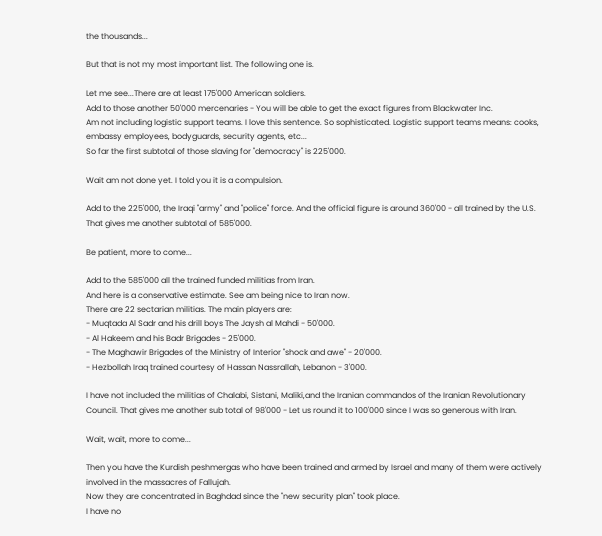the thousands...

But that is not my most important list. The following one is.

Let me see...There are at least 175'000 American soldiers.
Add to those another 50'000 mercenaries - You will be able to get the exact figures from Blackwater Inc.
Am not including logistic support teams. I love this sentence. So sophisticated. Logistic support teams means: cooks, embassy employees, bodyguards, security agents, etc...
So far the first subtotal of those slaving for "democracy" is 225'000.

Wait am not done yet. I told you it is a compulsion.

Add to the 225'000, the Iraqi "army" and "police" force. And the official figure is around 360'00 - all trained by the U.S. That gives me another subtotal of 585'000.

Be patient, more to come...

Add to the 585'000 all the trained funded militias from Iran.
And here is a conservative estimate. See am being nice to Iran now.
There are 22 sectarian militias. The main players are:
- Muqtada Al Sadr and his drill boys The Jaysh al Mahdi - 50'000.
- Al Hakeem and his Badr Brigades - 25'000.
- The Maghawir Brigades of the Ministry of Interior "shock and awe" - 20'000.
- Hezbollah Iraq trained courtesy of Hassan Nassrallah, Lebanon - 3'000.

I have not included the militias of Chalabi, Sistani, Maliki,and the Iranian commandos of the Iranian Revolutionary Council. That gives me another sub total of 98'000 - Let us round it to 100'000 since I was so generous with Iran.

Wait, wait, more to come...

Then you have the Kurdish peshmergas who have been trained and armed by Israel and many of them were actively involved in the massacres of Fallujah.
Now they are concentrated in Baghdad since the "new security plan" took place.
I have no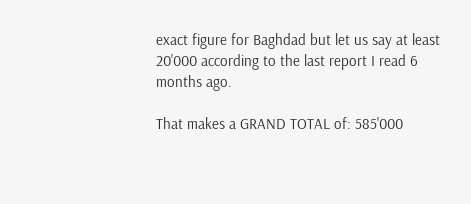exact figure for Baghdad but let us say at least 20'000 according to the last report I read 6 months ago.

That makes a GRAND TOTAL of: 585'000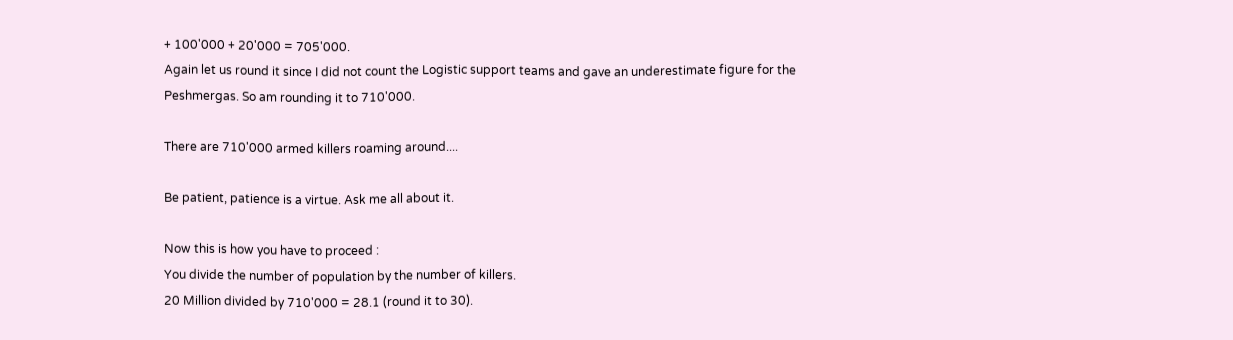+ 100'000 + 20'000 = 705'000.
Again let us round it since I did not count the Logistic support teams and gave an underestimate figure for the Peshmergas. So am rounding it to 710'000.

There are 710'000 armed killers roaming around....

Be patient, patience is a virtue. Ask me all about it.

Now this is how you have to proceed :
You divide the number of population by the number of killers.
20 Million divided by 710'000 = 28.1 (round it to 30).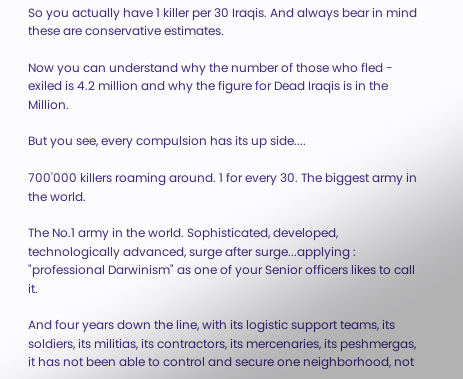So you actually have 1 killer per 30 Iraqis. And always bear in mind these are conservative estimates.

Now you can understand why the number of those who fled - exiled is 4.2 million and why the figure for Dead Iraqis is in the Million.

But you see, every compulsion has its up side....

700'000 killers roaming around. 1 for every 30. The biggest army in the world.

The No.1 army in the world. Sophisticated, developed, technologically advanced, surge after surge...applying : "professional Darwinism" as one of your Senior officers likes to call it.

And four years down the line, with its logistic support teams, its soldiers, its militias, its contractors, its mercenaries, its peshmergas, it has not been able to control and secure one neighborhood, not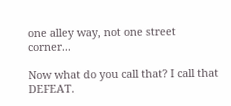one alley way, not one street corner...

Now what do you call that? I call that DEFEAT.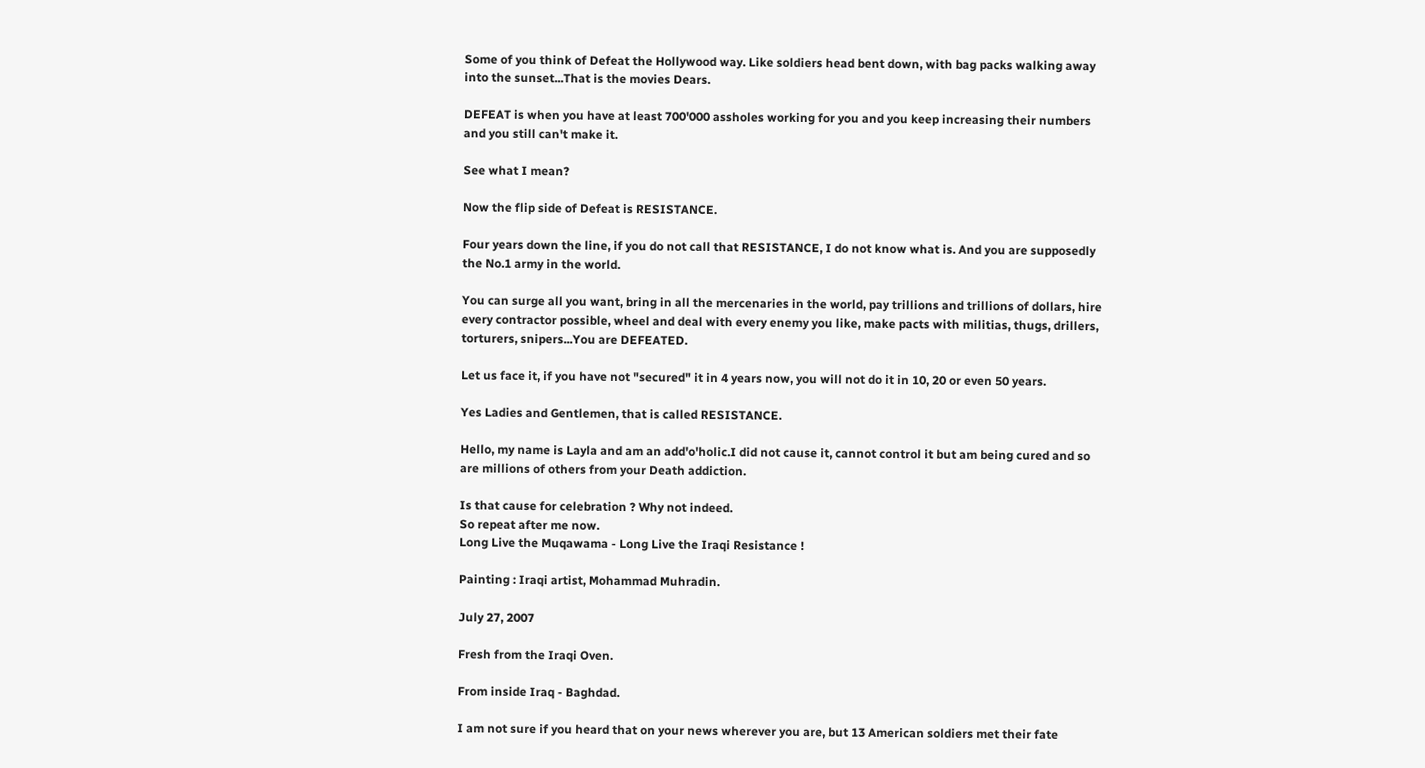Some of you think of Defeat the Hollywood way. Like soldiers head bent down, with bag packs walking away into the sunset...That is the movies Dears.

DEFEAT is when you have at least 700'000 assholes working for you and you keep increasing their numbers and you still can't make it.

See what I mean?

Now the flip side of Defeat is RESISTANCE.

Four years down the line, if you do not call that RESISTANCE, I do not know what is. And you are supposedly the No.1 army in the world.

You can surge all you want, bring in all the mercenaries in the world, pay trillions and trillions of dollars, hire every contractor possible, wheel and deal with every enemy you like, make pacts with militias, thugs, drillers, torturers, snipers...You are DEFEATED.

Let us face it, if you have not "secured" it in 4 years now, you will not do it in 10, 20 or even 50 years.

Yes Ladies and Gentlemen, that is called RESISTANCE.

Hello, my name is Layla and am an add'o'holic.I did not cause it, cannot control it but am being cured and so are millions of others from your Death addiction.

Is that cause for celebration ? Why not indeed.
So repeat after me now.
Long Live the Muqawama - Long Live the Iraqi Resistance !

Painting : Iraqi artist, Mohammad Muhradin.

July 27, 2007

Fresh from the Iraqi Oven.

From inside Iraq - Baghdad.

I am not sure if you heard that on your news wherever you are, but 13 American soldiers met their fate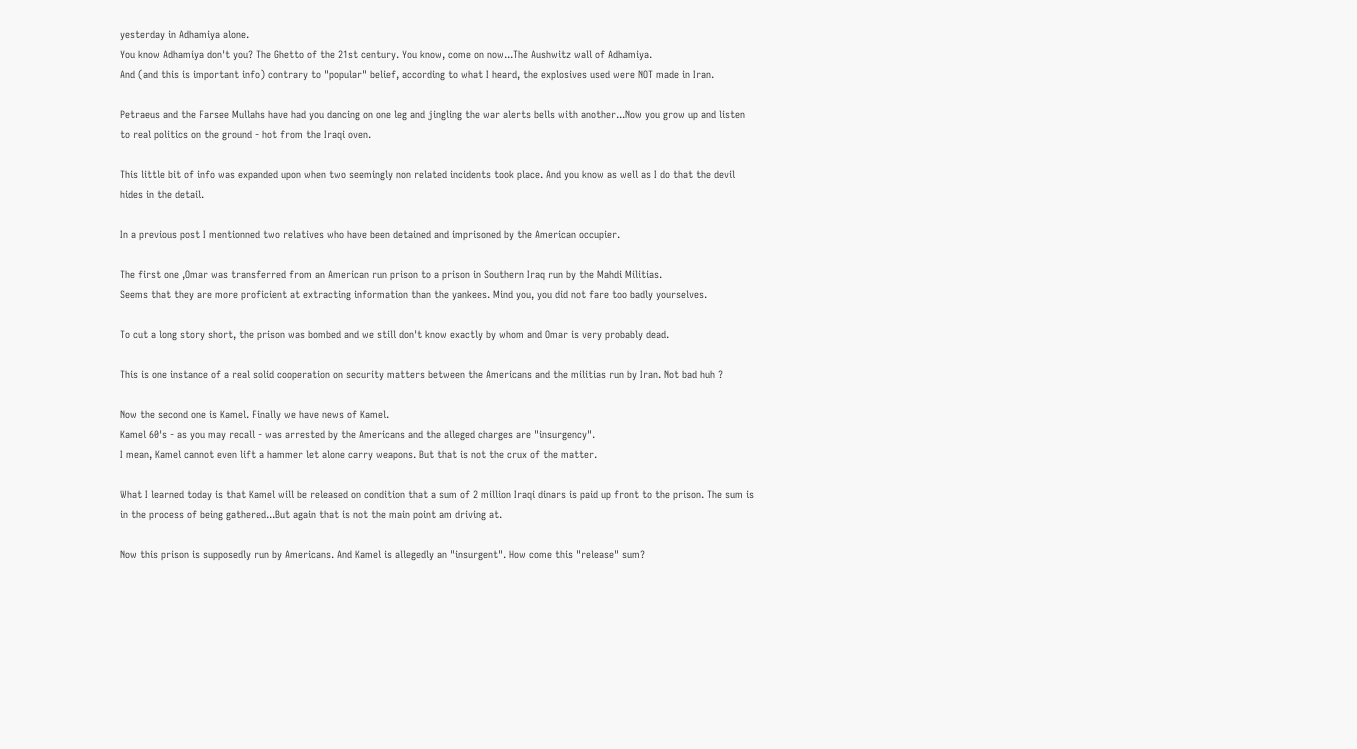yesterday in Adhamiya alone.
You know Adhamiya don't you? The Ghetto of the 21st century. You know, come on now...The Aushwitz wall of Adhamiya.
And (and this is important info) contrary to "popular" belief, according to what I heard, the explosives used were NOT made in Iran.

Petraeus and the Farsee Mullahs have had you dancing on one leg and jingling the war alerts bells with another...Now you grow up and listen to real politics on the ground - hot from the Iraqi oven.

This little bit of info was expanded upon when two seemingly non related incidents took place. And you know as well as I do that the devil hides in the detail.

In a previous post I mentionned two relatives who have been detained and imprisoned by the American occupier.

The first one ,Omar was transferred from an American run prison to a prison in Southern Iraq run by the Mahdi Militias.
Seems that they are more proficient at extracting information than the yankees. Mind you, you did not fare too badly yourselves.

To cut a long story short, the prison was bombed and we still don't know exactly by whom and Omar is very probably dead.

This is one instance of a real solid cooperation on security matters between the Americans and the militias run by Iran. Not bad huh ?

Now the second one is Kamel. Finally we have news of Kamel.
Kamel 60's - as you may recall - was arrested by the Americans and the alleged charges are "insurgency".
I mean, Kamel cannot even lift a hammer let alone carry weapons. But that is not the crux of the matter.

What I learned today is that Kamel will be released on condition that a sum of 2 million Iraqi dinars is paid up front to the prison. The sum is in the process of being gathered...But again that is not the main point am driving at.

Now this prison is supposedly run by Americans. And Kamel is allegedly an "insurgent". How come this "release" sum?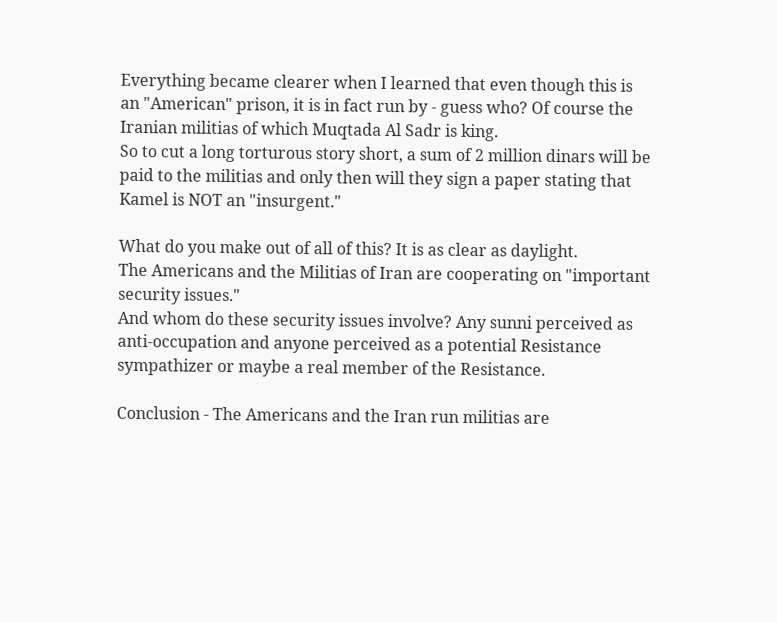Everything became clearer when I learned that even though this is an "American" prison, it is in fact run by - guess who? Of course the Iranian militias of which Muqtada Al Sadr is king.
So to cut a long torturous story short, a sum of 2 million dinars will be paid to the militias and only then will they sign a paper stating that Kamel is NOT an "insurgent."

What do you make out of all of this? It is as clear as daylight.
The Americans and the Militias of Iran are cooperating on "important security issues."
And whom do these security issues involve? Any sunni perceived as anti-occupation and anyone perceived as a potential Resistance sympathizer or maybe a real member of the Resistance.

Conclusion - The Americans and the Iran run militias are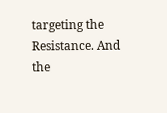targeting the Resistance. And the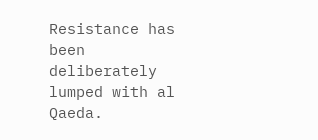Resistance has been deliberately lumped with al Qaeda.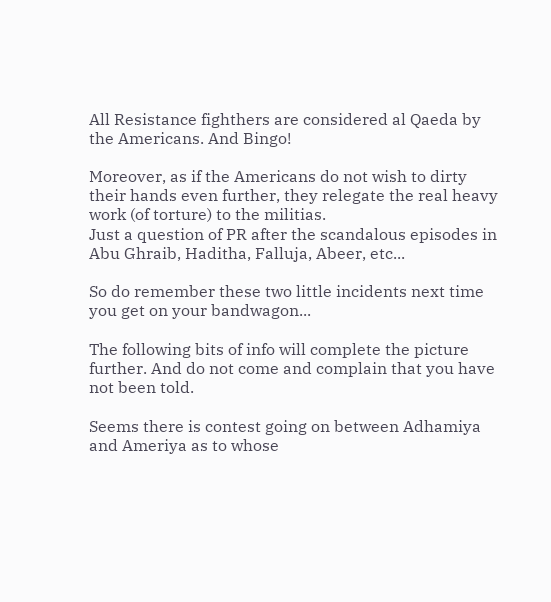All Resistance fighthers are considered al Qaeda by the Americans. And Bingo!

Moreover, as if the Americans do not wish to dirty their hands even further, they relegate the real heavy work (of torture) to the militias.
Just a question of PR after the scandalous episodes in Abu Ghraib, Haditha, Falluja, Abeer, etc...

So do remember these two little incidents next time you get on your bandwagon...

The following bits of info will complete the picture further. And do not come and complain that you have not been told.

Seems there is contest going on between Adhamiya and Ameriya as to whose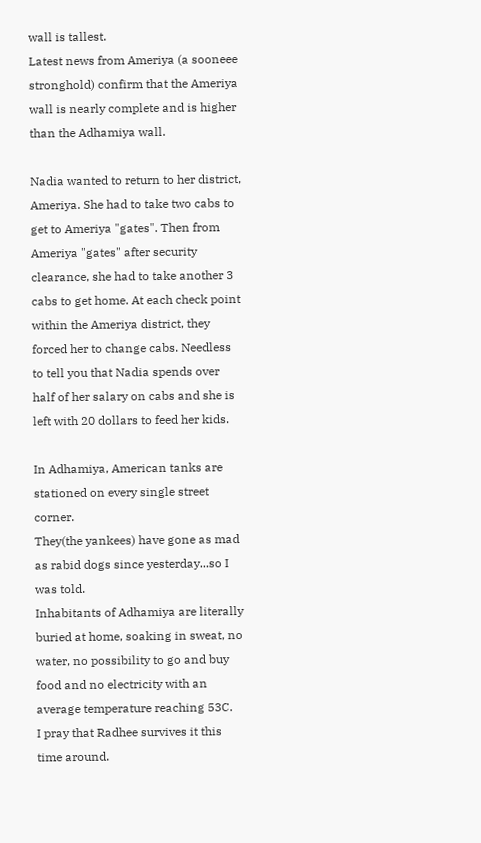wall is tallest.
Latest news from Ameriya (a sooneee stronghold) confirm that the Ameriya wall is nearly complete and is higher than the Adhamiya wall.

Nadia wanted to return to her district, Ameriya. She had to take two cabs to get to Ameriya "gates". Then from Ameriya "gates" after security clearance, she had to take another 3 cabs to get home. At each check point within the Ameriya district, they forced her to change cabs. Needless to tell you that Nadia spends over half of her salary on cabs and she is left with 20 dollars to feed her kids.

In Adhamiya, American tanks are stationed on every single street corner.
They(the yankees) have gone as mad as rabid dogs since yesterday...so I was told.
Inhabitants of Adhamiya are literally buried at home, soaking in sweat, no water, no possibility to go and buy food and no electricity with an average temperature reaching 53C.
I pray that Radhee survives it this time around.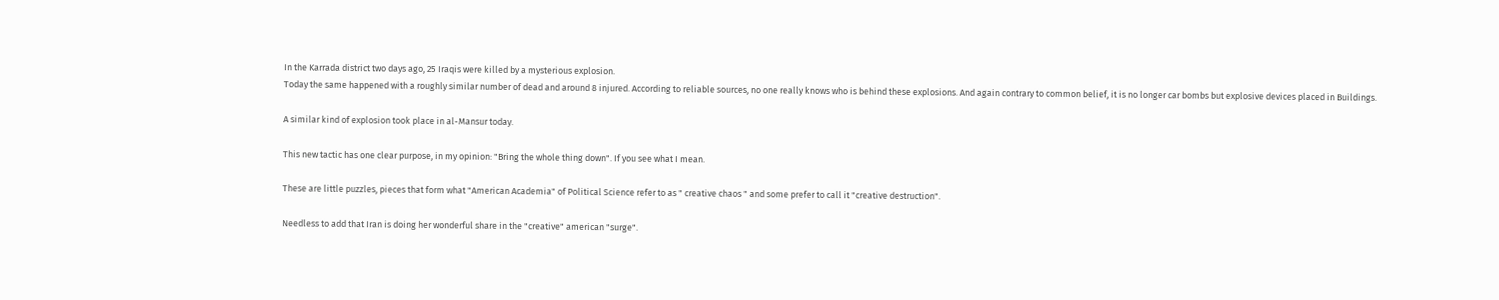In the Karrada district two days ago, 25 Iraqis were killed by a mysterious explosion.
Today the same happened with a roughly similar number of dead and around 8 injured. According to reliable sources, no one really knows who is behind these explosions. And again contrary to common belief, it is no longer car bombs but explosive devices placed in Buildings.

A similar kind of explosion took place in al-Mansur today.

This new tactic has one clear purpose, in my opinion: "Bring the whole thing down". If you see what I mean.

These are little puzzles, pieces that form what "American Academia" of Political Science refer to as " creative chaos " and some prefer to call it "creative destruction".

Needless to add that Iran is doing her wonderful share in the "creative" american "surge".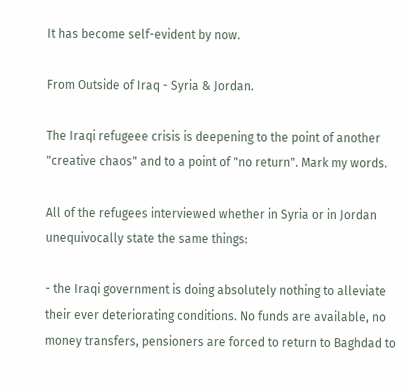It has become self-evident by now.

From Outside of Iraq - Syria & Jordan.

The Iraqi refugeee crisis is deepening to the point of another "creative chaos" and to a point of "no return". Mark my words.

All of the refugees interviewed whether in Syria or in Jordan unequivocally state the same things:

- the Iraqi government is doing absolutely nothing to alleviate their ever deteriorating conditions. No funds are available, no money transfers, pensioners are forced to return to Baghdad to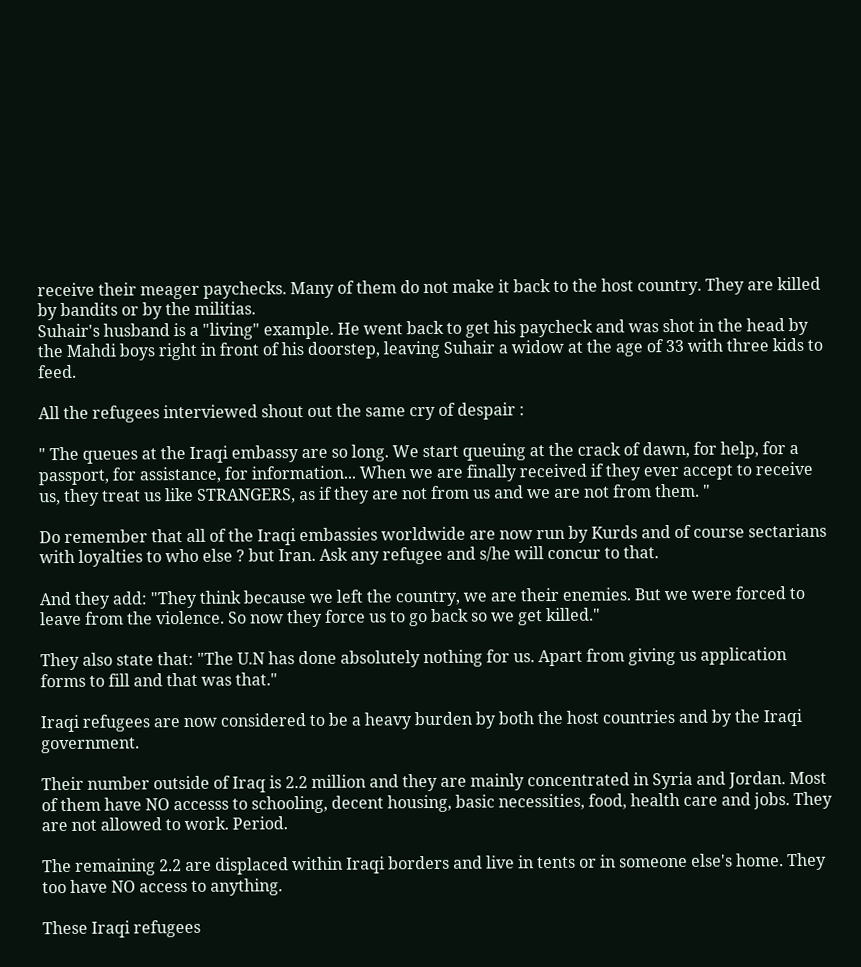receive their meager paychecks. Many of them do not make it back to the host country. They are killed by bandits or by the militias.
Suhair's husband is a "living" example. He went back to get his paycheck and was shot in the head by the Mahdi boys right in front of his doorstep, leaving Suhair a widow at the age of 33 with three kids to feed.

All the refugees interviewed shout out the same cry of despair :

" The queues at the Iraqi embassy are so long. We start queuing at the crack of dawn, for help, for a passport, for assistance, for information... When we are finally received if they ever accept to receive us, they treat us like STRANGERS, as if they are not from us and we are not from them. "

Do remember that all of the Iraqi embassies worldwide are now run by Kurds and of course sectarians with loyalties to who else ? but Iran. Ask any refugee and s/he will concur to that.

And they add: "They think because we left the country, we are their enemies. But we were forced to leave from the violence. So now they force us to go back so we get killed."

They also state that: "The U.N has done absolutely nothing for us. Apart from giving us application forms to fill and that was that."

Iraqi refugees are now considered to be a heavy burden by both the host countries and by the Iraqi government.

Their number outside of Iraq is 2.2 million and they are mainly concentrated in Syria and Jordan. Most of them have NO accesss to schooling, decent housing, basic necessities, food, health care and jobs. They are not allowed to work. Period.

The remaining 2.2 are displaced within Iraqi borders and live in tents or in someone else's home. They too have NO access to anything.

These Iraqi refugees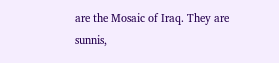are the Mosaic of Iraq. They are sunnis,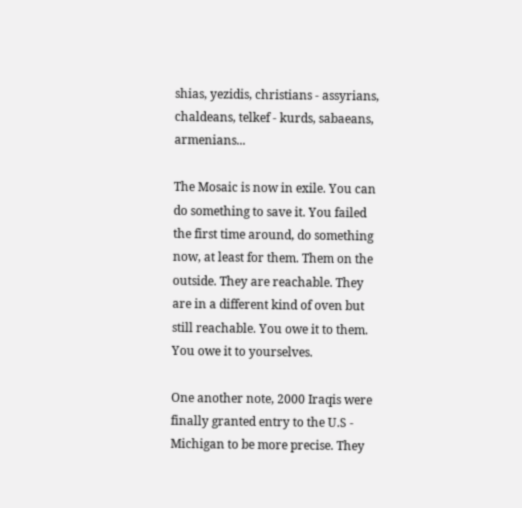shias, yezidis, christians - assyrians, chaldeans, telkef - kurds, sabaeans, armenians...

The Mosaic is now in exile. You can do something to save it. You failed the first time around, do something now, at least for them. Them on the outside. They are reachable. They are in a different kind of oven but still reachable. You owe it to them. You owe it to yourselves.

One another note, 2000 Iraqis were finally granted entry to the U.S - Michigan to be more precise. They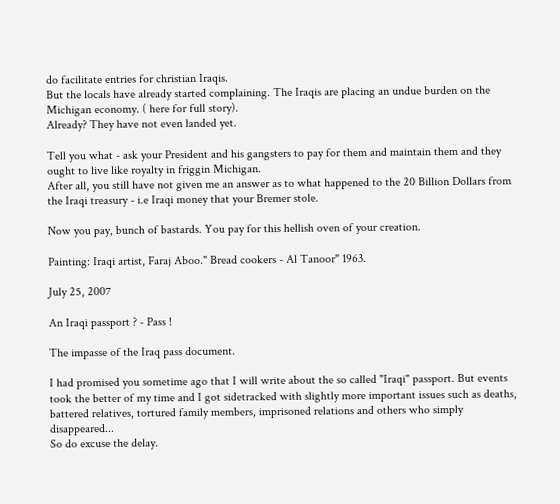do facilitate entries for christian Iraqis.
But the locals have already started complaining. The Iraqis are placing an undue burden on the Michigan economy. ( here for full story).
Already? They have not even landed yet.

Tell you what - ask your President and his gangsters to pay for them and maintain them and they ought to live like royalty in friggin Michigan.
After all, you still have not given me an answer as to what happened to the 20 Billion Dollars from the Iraqi treasury - i.e Iraqi money that your Bremer stole.

Now you pay, bunch of bastards. You pay for this hellish oven of your creation.

Painting: Iraqi artist, Faraj Aboo." Bread cookers - Al Tanoor" 1963.

July 25, 2007

An Iraqi passport ? - Pass !

The impasse of the Iraq pass document.

I had promised you sometime ago that I will write about the so called "Iraqi" passport. But events took the better of my time and I got sidetracked with slightly more important issues such as deaths, battered relatives, tortured family members, imprisoned relations and others who simply disappeared...
So do excuse the delay.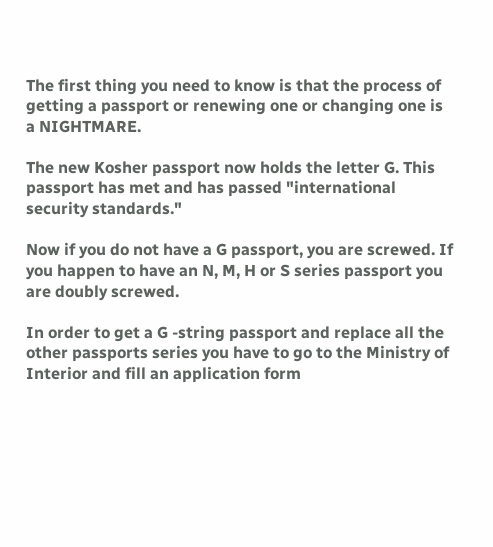The first thing you need to know is that the process of getting a passport or renewing one or changing one is a NIGHTMARE.

The new Kosher passport now holds the letter G. This passport has met and has passed "international security standards."

Now if you do not have a G passport, you are screwed. If you happen to have an N, M, H or S series passport you are doubly screwed.

In order to get a G -string passport and replace all the other passports series you have to go to the Ministry of Interior and fill an application form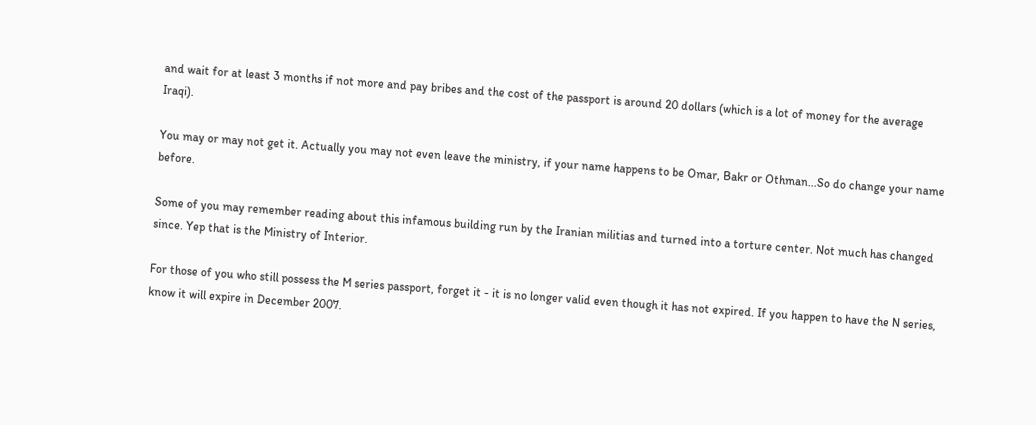and wait for at least 3 months if not more and pay bribes and the cost of the passport is around 20 dollars (which is a lot of money for the average Iraqi).

You may or may not get it. Actually you may not even leave the ministry, if your name happens to be Omar, Bakr or Othman...So do change your name before.

Some of you may remember reading about this infamous building run by the Iranian militias and turned into a torture center. Not much has changed since. Yep that is the Ministry of Interior.

For those of you who still possess the M series passport, forget it - it is no longer valid even though it has not expired. If you happen to have the N series, know it will expire in December 2007.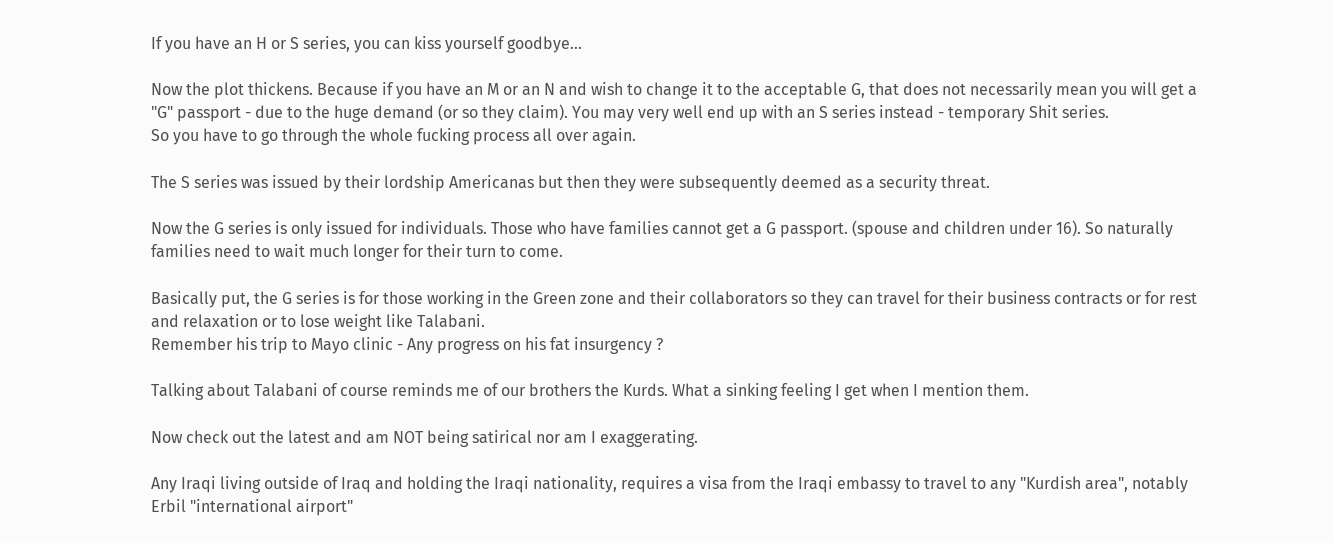If you have an H or S series, you can kiss yourself goodbye...

Now the plot thickens. Because if you have an M or an N and wish to change it to the acceptable G, that does not necessarily mean you will get a "G" passport - due to the huge demand (or so they claim). You may very well end up with an S series instead - temporary Shit series.
So you have to go through the whole fucking process all over again.

The S series was issued by their lordship Americanas but then they were subsequently deemed as a security threat.

Now the G series is only issued for individuals. Those who have families cannot get a G passport. (spouse and children under 16). So naturally families need to wait much longer for their turn to come.

Basically put, the G series is for those working in the Green zone and their collaborators so they can travel for their business contracts or for rest and relaxation or to lose weight like Talabani.
Remember his trip to Mayo clinic - Any progress on his fat insurgency ?

Talking about Talabani of course reminds me of our brothers the Kurds. What a sinking feeling I get when I mention them.

Now check out the latest and am NOT being satirical nor am I exaggerating.

Any Iraqi living outside of Iraq and holding the Iraqi nationality, requires a visa from the Iraqi embassy to travel to any "Kurdish area", notably Erbil "international airport"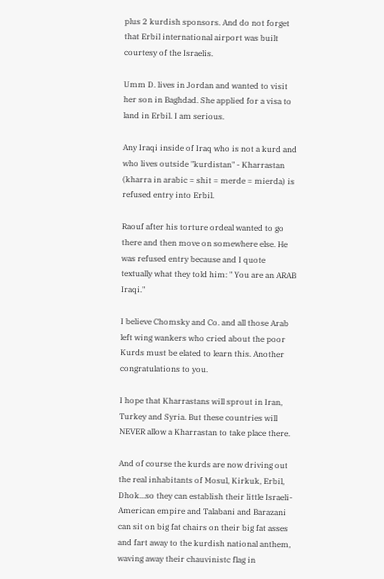plus 2 kurdish sponsors. And do not forget that Erbil international airport was built courtesy of the Israelis.

Umm D. lives in Jordan and wanted to visit her son in Baghdad. She applied for a visa to land in Erbil. I am serious.

Any Iraqi inside of Iraq who is not a kurd and who lives outside "kurdistan" - Kharrastan (kharra in arabic = shit = merde = mierda) is refused entry into Erbil.

Raouf after his torture ordeal wanted to go there and then move on somewhere else. He was refused entry because and I quote textually what they told him: " You are an ARAB Iraqi."

I believe Chomsky and Co. and all those Arab left wing wankers who cried about the poor Kurds must be elated to learn this. Another congratulations to you.

I hope that Kharrastans will sprout in Iran, Turkey and Syria. But these countries will NEVER allow a Kharrastan to take place there.

And of course the kurds are now driving out the real inhabitants of Mosul, Kirkuk, Erbil, Dhok...so they can establish their little Israeli-American empire and Talabani and Barazani can sit on big fat chairs on their big fat asses and fart away to the kurdish national anthem, waving away their chauvinistc flag in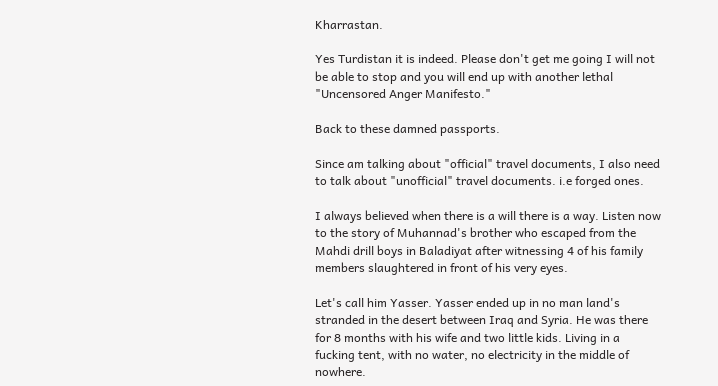Kharrastan.

Yes Turdistan it is indeed. Please don't get me going I will not be able to stop and you will end up with another lethal "Uncensored Anger Manifesto."

Back to these damned passports.

Since am talking about "official" travel documents, I also need to talk about "unofficial" travel documents. i.e forged ones.

I always believed when there is a will there is a way. Listen now to the story of Muhannad's brother who escaped from the Mahdi drill boys in Baladiyat after witnessing 4 of his family members slaughtered in front of his very eyes.

Let's call him Yasser. Yasser ended up in no man land's stranded in the desert between Iraq and Syria. He was there for 8 months with his wife and two little kids. Living in a fucking tent, with no water, no electricity in the middle of nowhere.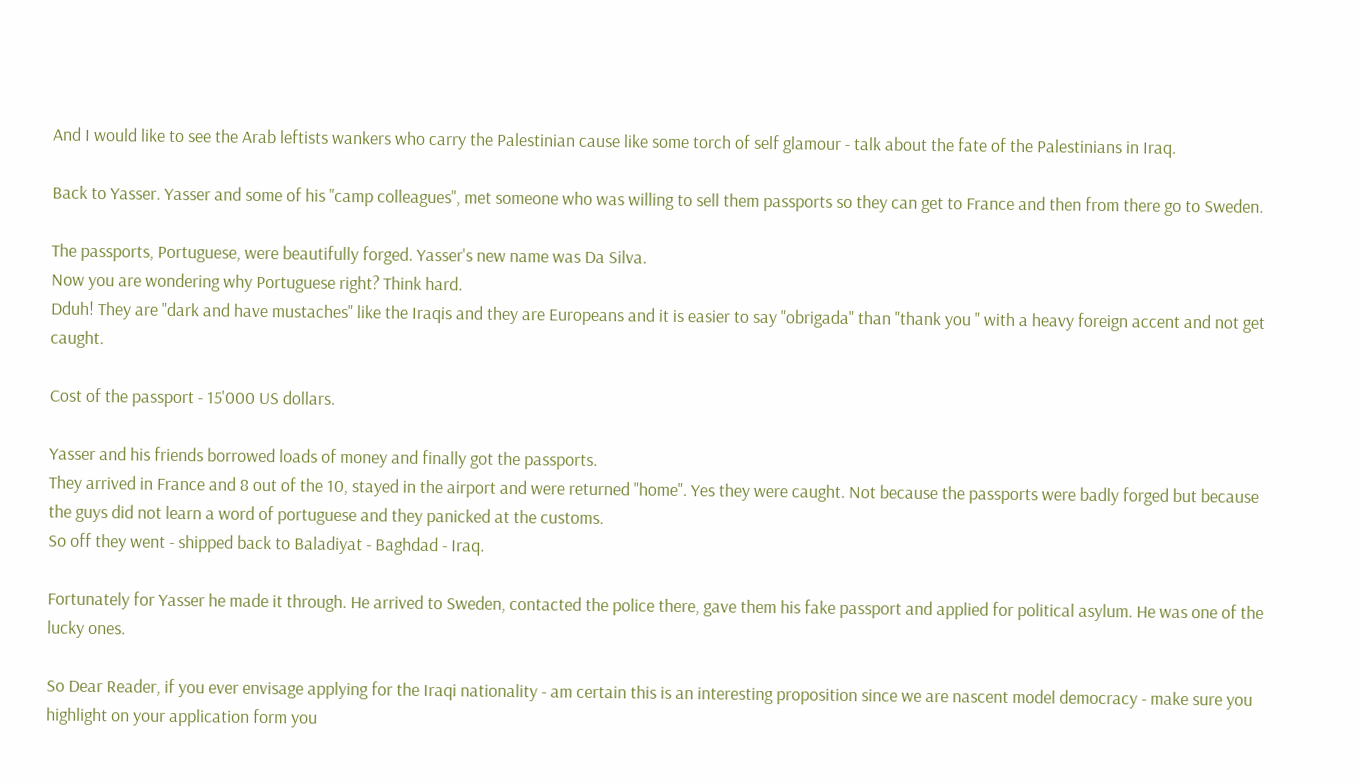And I would like to see the Arab leftists wankers who carry the Palestinian cause like some torch of self glamour - talk about the fate of the Palestinians in Iraq.

Back to Yasser. Yasser and some of his "camp colleagues", met someone who was willing to sell them passports so they can get to France and then from there go to Sweden.

The passports, Portuguese, were beautifully forged. Yasser's new name was Da Silva.
Now you are wondering why Portuguese right? Think hard.
Dduh! They are "dark and have mustaches" like the Iraqis and they are Europeans and it is easier to say "obrigada" than "thank you " with a heavy foreign accent and not get caught.

Cost of the passport - 15'000 US dollars.

Yasser and his friends borrowed loads of money and finally got the passports.
They arrived in France and 8 out of the 10, stayed in the airport and were returned "home". Yes they were caught. Not because the passports were badly forged but because the guys did not learn a word of portuguese and they panicked at the customs.
So off they went - shipped back to Baladiyat - Baghdad - Iraq.

Fortunately for Yasser he made it through. He arrived to Sweden, contacted the police there, gave them his fake passport and applied for political asylum. He was one of the lucky ones.

So Dear Reader, if you ever envisage applying for the Iraqi nationality - am certain this is an interesting proposition since we are nascent model democracy - make sure you highlight on your application form you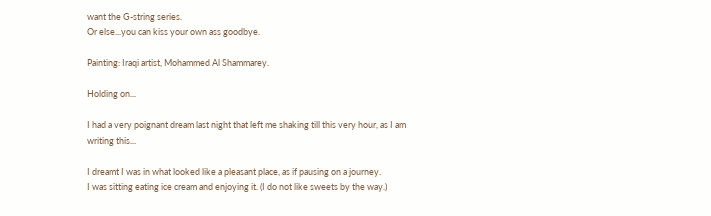want the G-string series.
Or else...you can kiss your own ass goodbye.

Painting: Iraqi artist, Mohammed Al Shammarey.

Holding on...

I had a very poignant dream last night that left me shaking till this very hour, as I am writing this...

I dreamt I was in what looked like a pleasant place, as if pausing on a journey.
I was sitting eating ice cream and enjoying it. (I do not like sweets by the way.)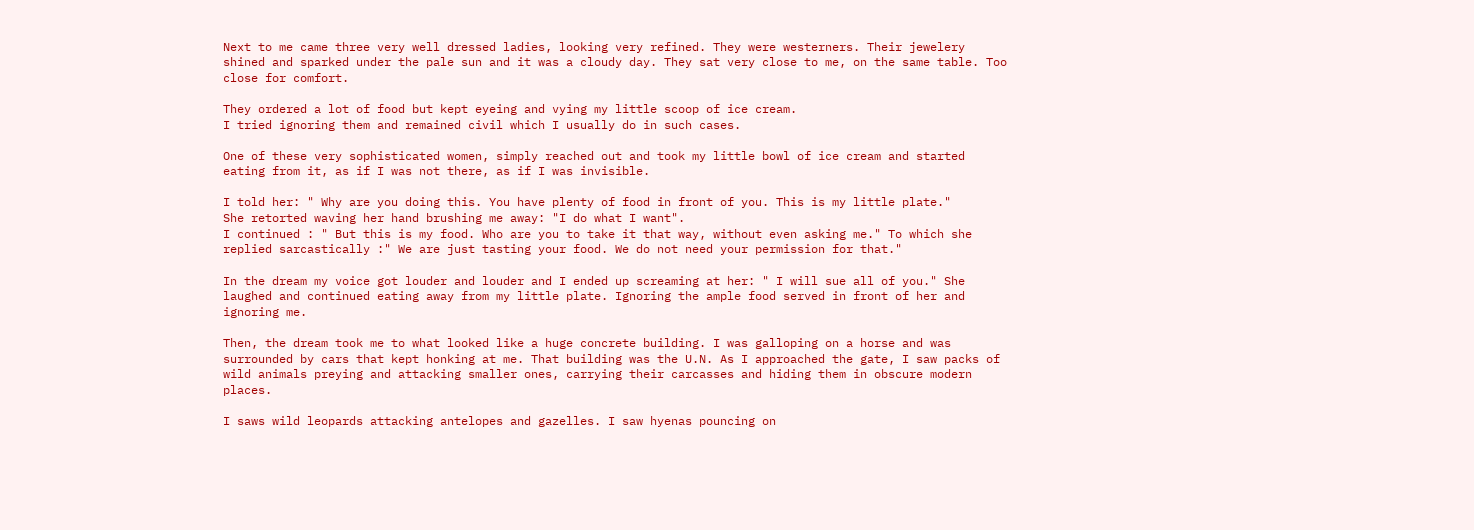Next to me came three very well dressed ladies, looking very refined. They were westerners. Their jewelery shined and sparked under the pale sun and it was a cloudy day. They sat very close to me, on the same table. Too close for comfort.

They ordered a lot of food but kept eyeing and vying my little scoop of ice cream.
I tried ignoring them and remained civil which I usually do in such cases.

One of these very sophisticated women, simply reached out and took my little bowl of ice cream and started eating from it, as if I was not there, as if I was invisible.

I told her: " Why are you doing this. You have plenty of food in front of you. This is my little plate."
She retorted waving her hand brushing me away: "I do what I want".
I continued : " But this is my food. Who are you to take it that way, without even asking me." To which she replied sarcastically :" We are just tasting your food. We do not need your permission for that."

In the dream my voice got louder and louder and I ended up screaming at her: " I will sue all of you." She laughed and continued eating away from my little plate. Ignoring the ample food served in front of her and ignoring me.

Then, the dream took me to what looked like a huge concrete building. I was galloping on a horse and was surrounded by cars that kept honking at me. That building was the U.N. As I approached the gate, I saw packs of wild animals preying and attacking smaller ones, carrying their carcasses and hiding them in obscure modern places.

I saws wild leopards attacking antelopes and gazelles. I saw hyenas pouncing on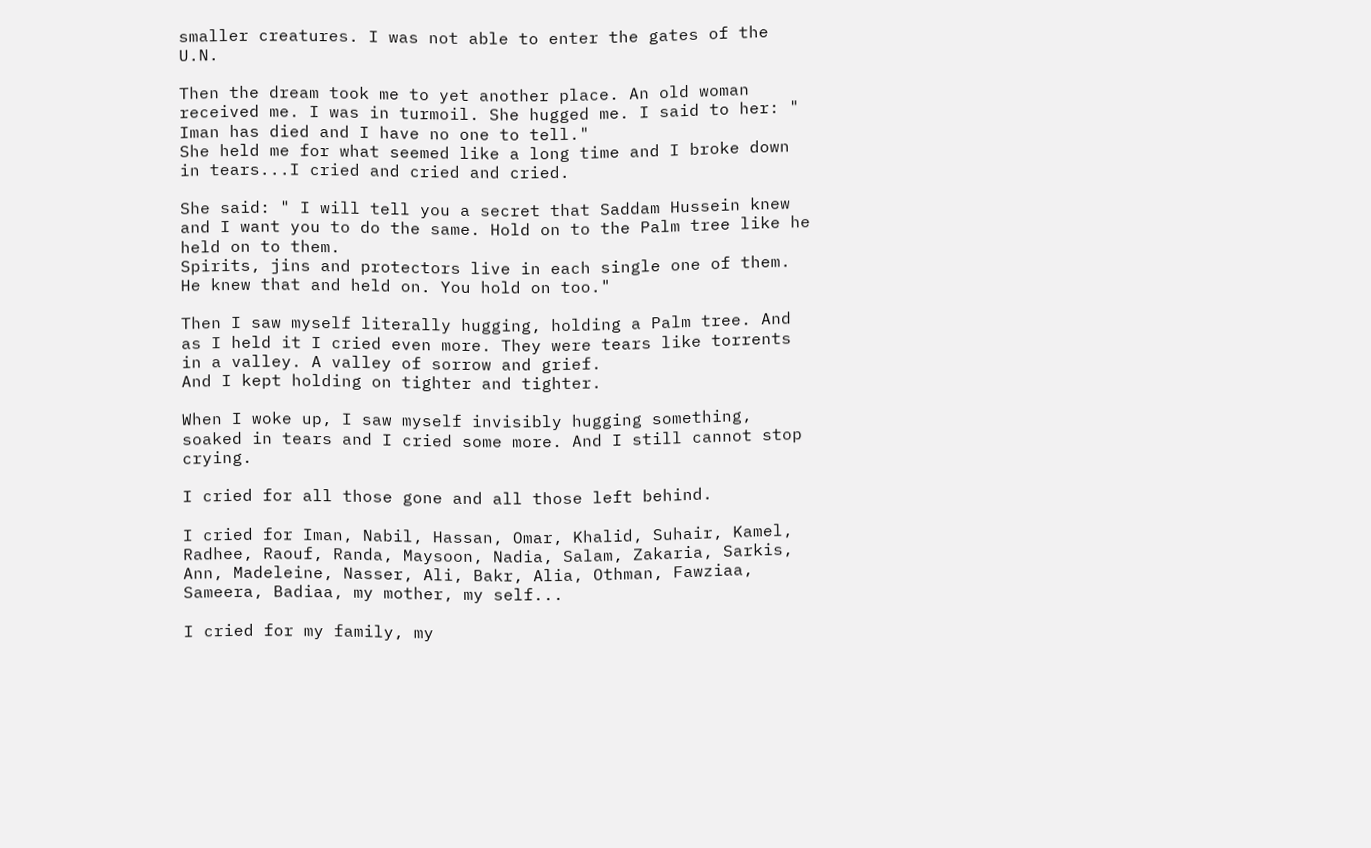smaller creatures. I was not able to enter the gates of the U.N.

Then the dream took me to yet another place. An old woman received me. I was in turmoil. She hugged me. I said to her: " Iman has died and I have no one to tell."
She held me for what seemed like a long time and I broke down in tears...I cried and cried and cried.

She said: " I will tell you a secret that Saddam Hussein knew and I want you to do the same. Hold on to the Palm tree like he held on to them.
Spirits, jins and protectors live in each single one of them. He knew that and held on. You hold on too."

Then I saw myself literally hugging, holding a Palm tree. And as I held it I cried even more. They were tears like torrents in a valley. A valley of sorrow and grief.
And I kept holding on tighter and tighter.

When I woke up, I saw myself invisibly hugging something, soaked in tears and I cried some more. And I still cannot stop crying.

I cried for all those gone and all those left behind.

I cried for Iman, Nabil, Hassan, Omar, Khalid, Suhair, Kamel, Radhee, Raouf, Randa, Maysoon, Nadia, Salam, Zakaria, Sarkis, Ann, Madeleine, Nasser, Ali, Bakr, Alia, Othman, Fawziaa, Sameera, Badiaa, my mother, my self...

I cried for my family, my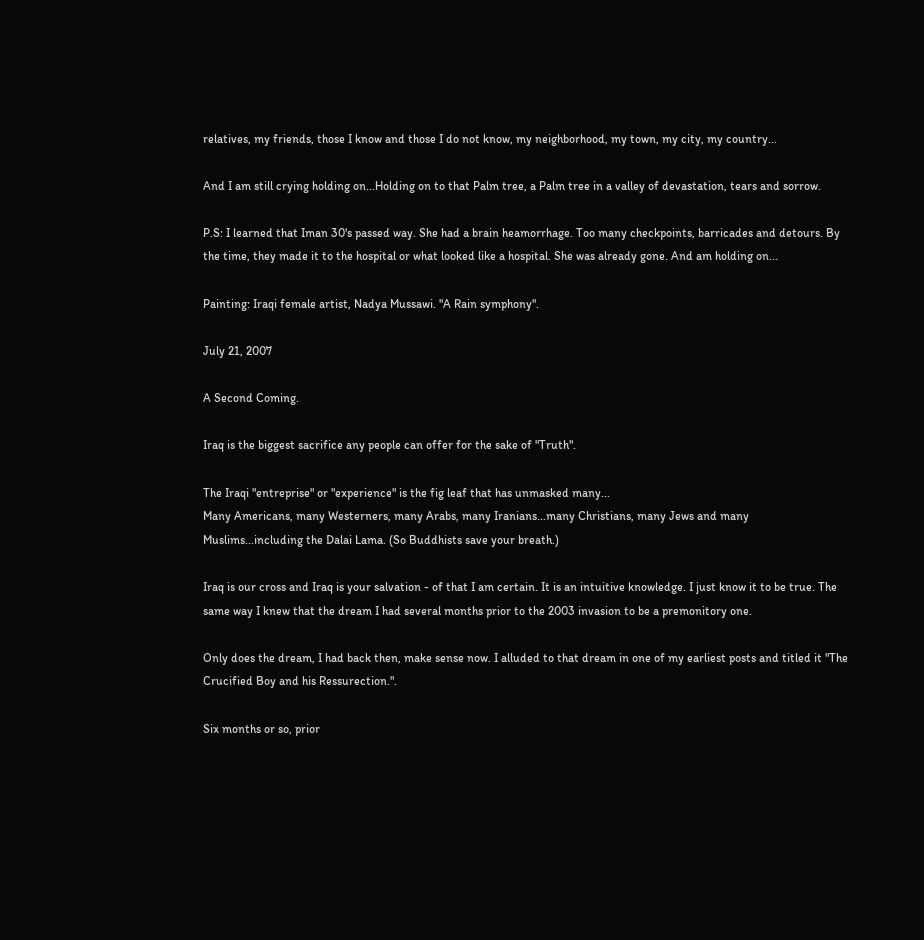relatives, my friends, those I know and those I do not know, my neighborhood, my town, my city, my country...

And I am still crying holding on...Holding on to that Palm tree, a Palm tree in a valley of devastation, tears and sorrow.

P.S: I learned that Iman 30's passed way. She had a brain heamorrhage. Too many checkpoints, barricades and detours. By the time, they made it to the hospital or what looked like a hospital. She was already gone. And am holding on...

Painting: Iraqi female artist, Nadya Mussawi. "A Rain symphony".

July 21, 2007

A Second Coming.

Iraq is the biggest sacrifice any people can offer for the sake of "Truth".

The Iraqi "entreprise" or "experience" is the fig leaf that has unmasked many...
Many Americans, many Westerners, many Arabs, many Iranians...many Christians, many Jews and many Muslims...including the Dalai Lama. (So Buddhists save your breath.)

Iraq is our cross and Iraq is your salvation - of that I am certain. It is an intuitive knowledge. I just know it to be true. The same way I knew that the dream I had several months prior to the 2003 invasion to be a premonitory one.

Only does the dream, I had back then, make sense now. I alluded to that dream in one of my earliest posts and titled it "The Crucified Boy and his Ressurection.".

Six months or so, prior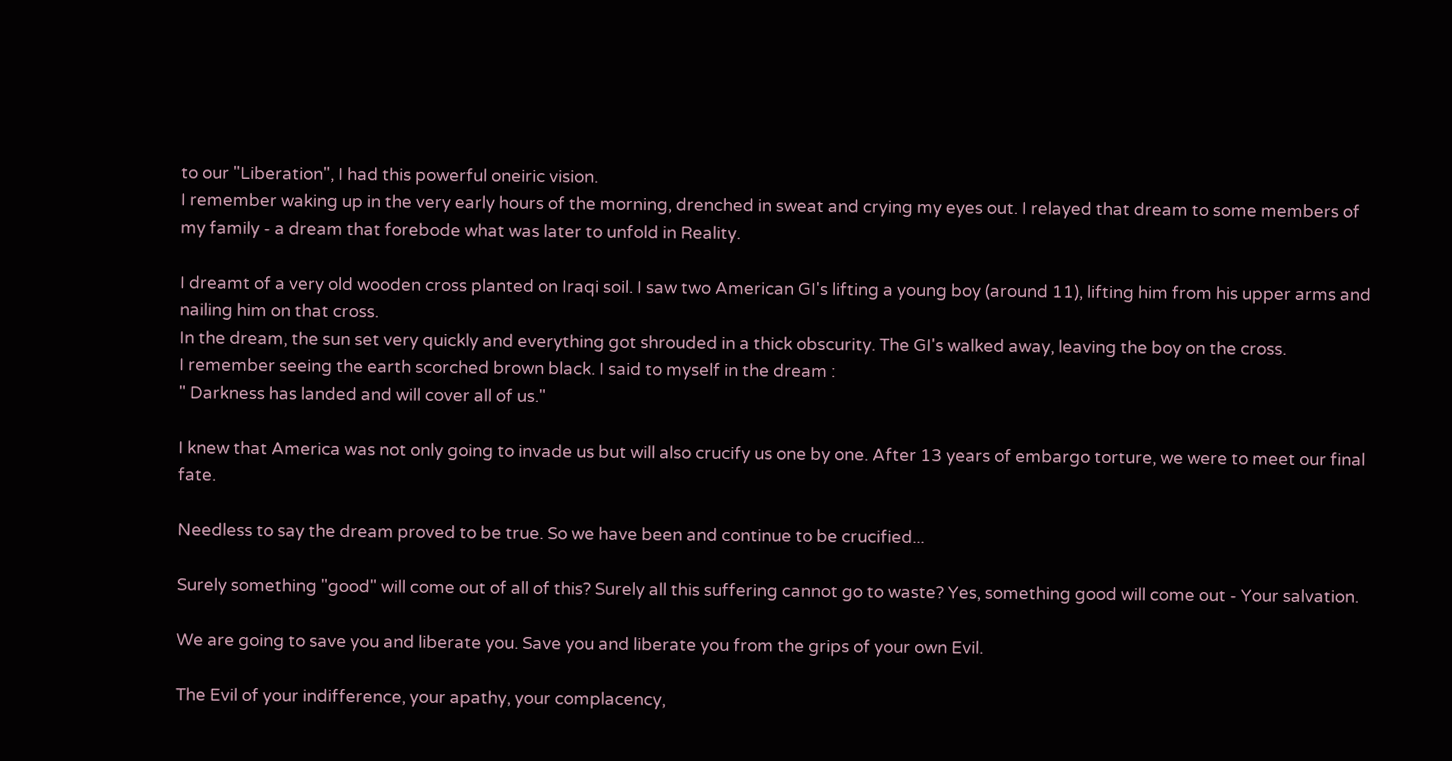to our "Liberation", I had this powerful oneiric vision.
I remember waking up in the very early hours of the morning, drenched in sweat and crying my eyes out. I relayed that dream to some members of my family - a dream that forebode what was later to unfold in Reality.

I dreamt of a very old wooden cross planted on Iraqi soil. I saw two American GI's lifting a young boy (around 11), lifting him from his upper arms and nailing him on that cross.
In the dream, the sun set very quickly and everything got shrouded in a thick obscurity. The GI's walked away, leaving the boy on the cross.
I remember seeing the earth scorched brown black. I said to myself in the dream :
" Darkness has landed and will cover all of us."

I knew that America was not only going to invade us but will also crucify us one by one. After 13 years of embargo torture, we were to meet our final fate.

Needless to say the dream proved to be true. So we have been and continue to be crucified...

Surely something "good" will come out of all of this? Surely all this suffering cannot go to waste? Yes, something good will come out - Your salvation.

We are going to save you and liberate you. Save you and liberate you from the grips of your own Evil.

The Evil of your indifference, your apathy, your complacency,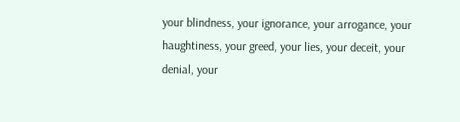your blindness, your ignorance, your arrogance, your haughtiness, your greed, your lies, your deceit, your denial, your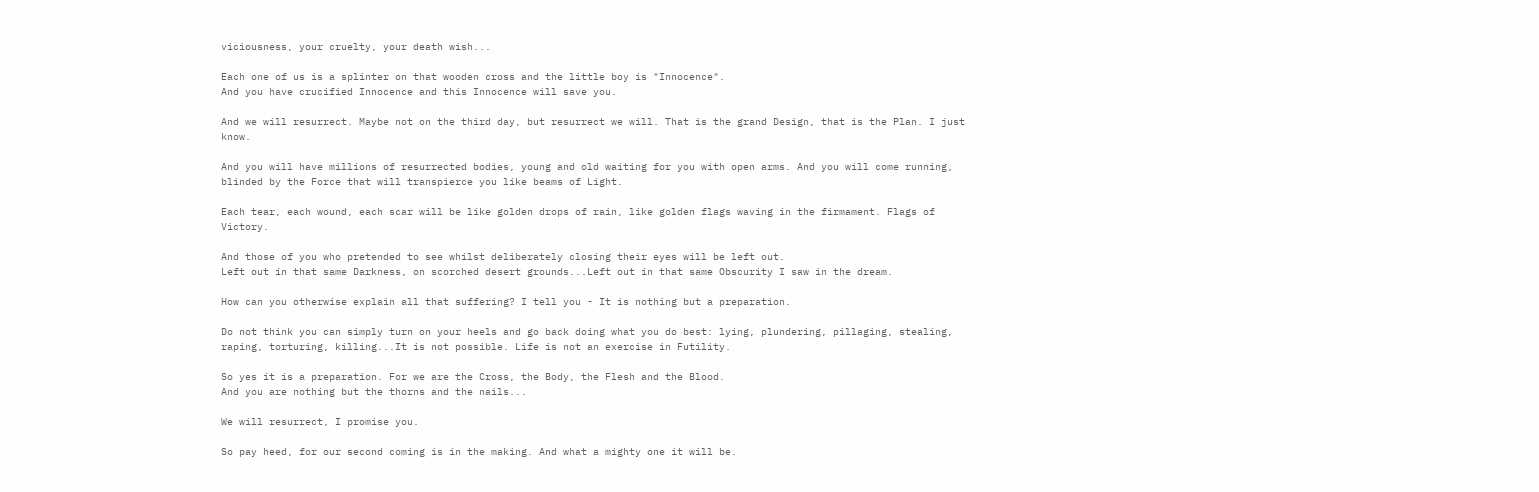viciousness, your cruelty, your death wish...

Each one of us is a splinter on that wooden cross and the little boy is "Innocence".
And you have crucified Innocence and this Innocence will save you.

And we will resurrect. Maybe not on the third day, but resurrect we will. That is the grand Design, that is the Plan. I just know.

And you will have millions of resurrected bodies, young and old waiting for you with open arms. And you will come running, blinded by the Force that will transpierce you like beams of Light.

Each tear, each wound, each scar will be like golden drops of rain, like golden flags waving in the firmament. Flags of Victory.

And those of you who pretended to see whilst deliberately closing their eyes will be left out.
Left out in that same Darkness, on scorched desert grounds...Left out in that same Obscurity I saw in the dream.

How can you otherwise explain all that suffering? I tell you - It is nothing but a preparation.

Do not think you can simply turn on your heels and go back doing what you do best: lying, plundering, pillaging, stealing, raping, torturing, killing...It is not possible. Life is not an exercise in Futility.

So yes it is a preparation. For we are the Cross, the Body, the Flesh and the Blood.
And you are nothing but the thorns and the nails...

We will resurrect, I promise you.

So pay heed, for our second coming is in the making. And what a mighty one it will be.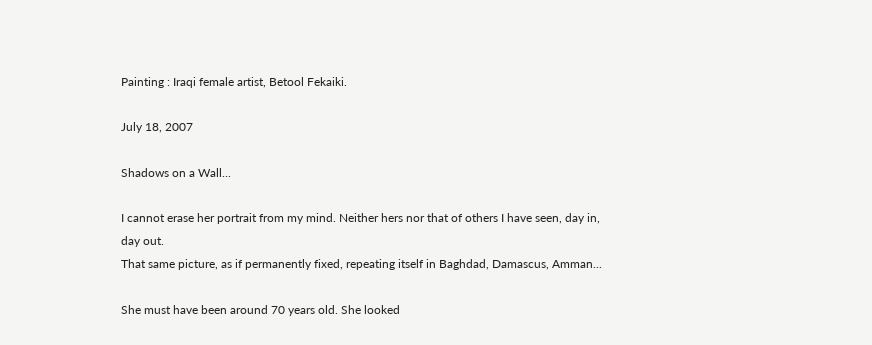Painting : Iraqi female artist, Betool Fekaiki.

July 18, 2007

Shadows on a Wall...

I cannot erase her portrait from my mind. Neither hers nor that of others I have seen, day in, day out.
That same picture, as if permanently fixed, repeating itself in Baghdad, Damascus, Amman...

She must have been around 70 years old. She looked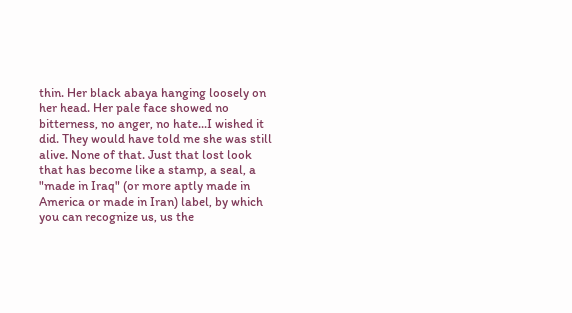thin. Her black abaya hanging loosely on her head. Her pale face showed no bitterness, no anger, no hate...I wished it did. They would have told me she was still alive. None of that. Just that lost look that has become like a stamp, a seal, a "made in Iraq" (or more aptly made in America or made in Iran) label, by which you can recognize us, us the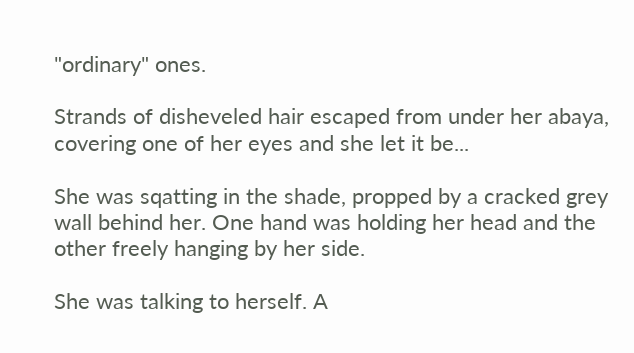"ordinary" ones.

Strands of disheveled hair escaped from under her abaya, covering one of her eyes and she let it be...

She was sqatting in the shade, propped by a cracked grey wall behind her. One hand was holding her head and the other freely hanging by her side.

She was talking to herself. A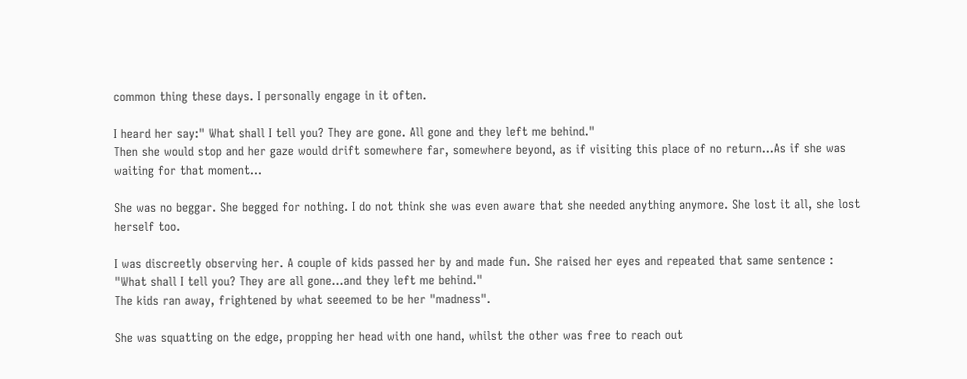common thing these days. I personally engage in it often.

I heard her say:" What shall I tell you? They are gone. All gone and they left me behind."
Then she would stop and her gaze would drift somewhere far, somewhere beyond, as if visiting this place of no return...As if she was waiting for that moment...

She was no beggar. She begged for nothing. I do not think she was even aware that she needed anything anymore. She lost it all, she lost herself too.

I was discreetly observing her. A couple of kids passed her by and made fun. She raised her eyes and repeated that same sentence : "What shall I tell you? They are all gone...and they left me behind."
The kids ran away, frightened by what seeemed to be her "madness".

She was squatting on the edge, propping her head with one hand, whilst the other was free to reach out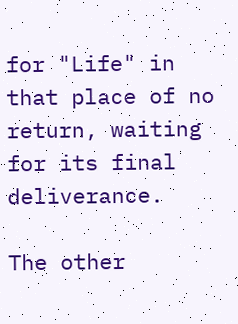for "Life" in that place of no return, waiting for its final deliverance.

The other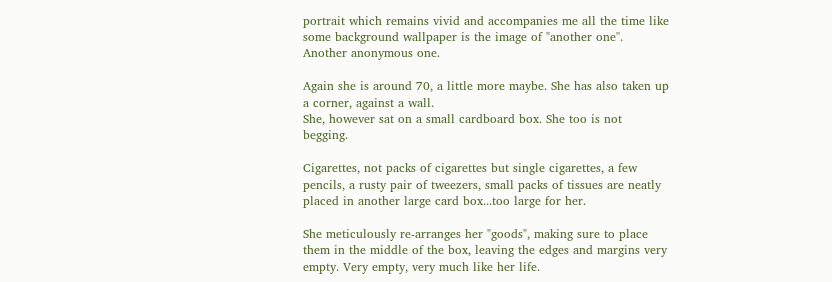portrait which remains vivid and accompanies me all the time like some background wallpaper is the image of "another one". Another anonymous one.

Again she is around 70, a little more maybe. She has also taken up a corner, against a wall.
She, however sat on a small cardboard box. She too is not begging.

Cigarettes, not packs of cigarettes but single cigarettes, a few pencils, a rusty pair of tweezers, small packs of tissues are neatly placed in another large card box...too large for her.

She meticulously re-arranges her "goods", making sure to place them in the middle of the box, leaving the edges and margins very empty. Very empty, very much like her life.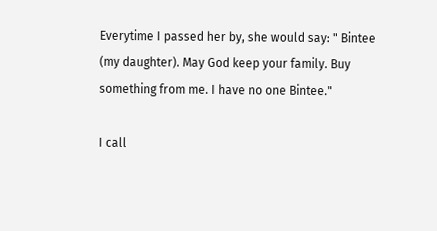Everytime I passed her by, she would say: " Bintee (my daughter). May God keep your family. Buy something from me. I have no one Bintee."

I call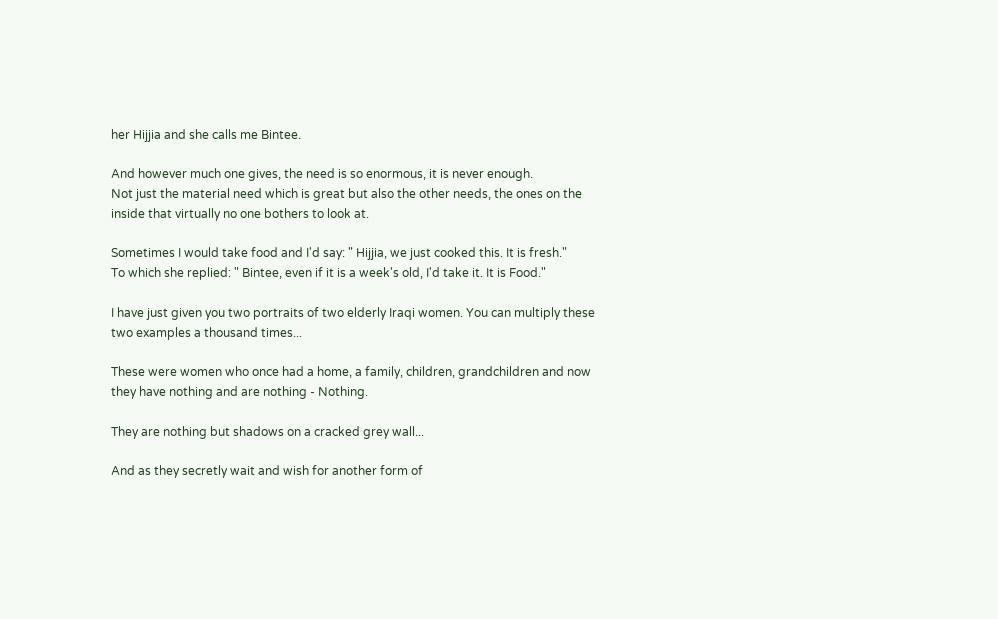her Hijjia and she calls me Bintee.

And however much one gives, the need is so enormous, it is never enough.
Not just the material need which is great but also the other needs, the ones on the inside that virtually no one bothers to look at.

Sometimes I would take food and I'd say: " Hijjia, we just cooked this. It is fresh."
To which she replied: " Bintee, even if it is a week's old, I'd take it. It is Food."

I have just given you two portraits of two elderly Iraqi women. You can multiply these two examples a thousand times...

These were women who once had a home, a family, children, grandchildren and now they have nothing and are nothing - Nothing.

They are nothing but shadows on a cracked grey wall...

And as they secretly wait and wish for another form of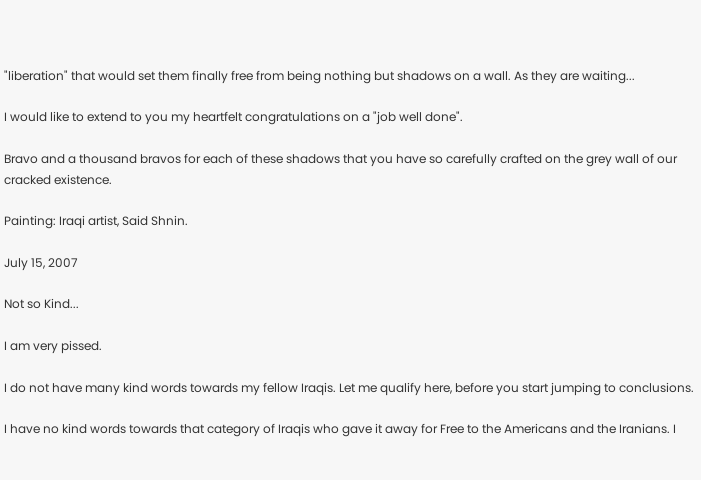"liberation" that would set them finally free from being nothing but shadows on a wall. As they are waiting...

I would like to extend to you my heartfelt congratulations on a "job well done".

Bravo and a thousand bravos for each of these shadows that you have so carefully crafted on the grey wall of our cracked existence.

Painting: Iraqi artist, Said Shnin.

July 15, 2007

Not so Kind...

I am very pissed.

I do not have many kind words towards my fellow Iraqis. Let me qualify here, before you start jumping to conclusions.

I have no kind words towards that category of Iraqis who gave it away for Free to the Americans and the Iranians. I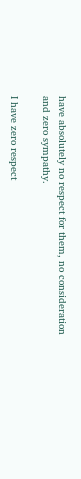have absolutely no respect for them, no consideration and zero sympathy.

I have zero respect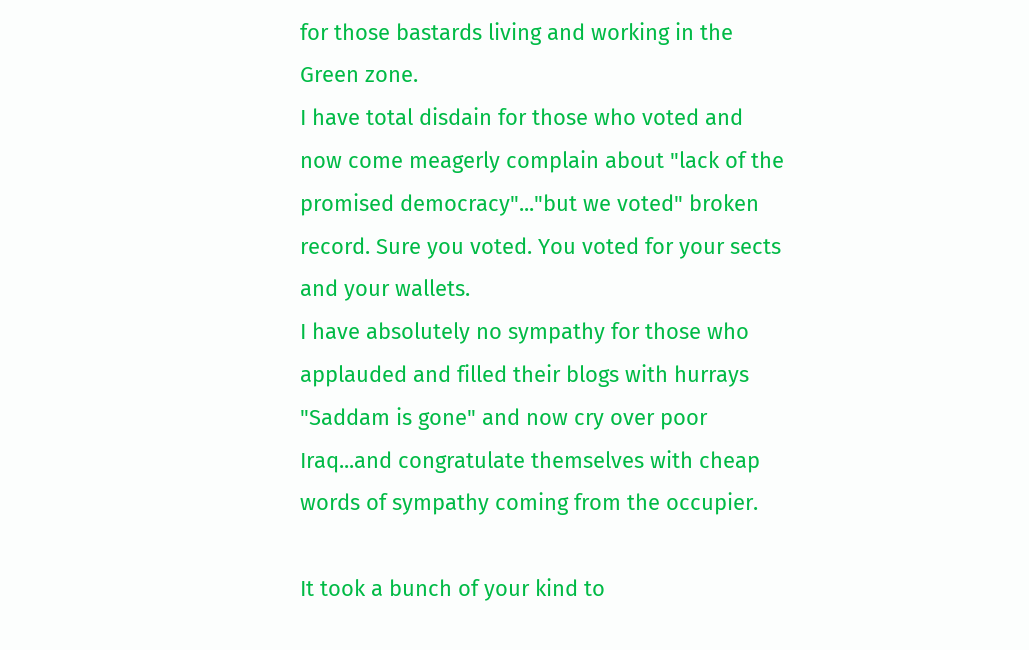for those bastards living and working in the Green zone.
I have total disdain for those who voted and now come meagerly complain about "lack of the promised democracy"..."but we voted" broken record. Sure you voted. You voted for your sects and your wallets.
I have absolutely no sympathy for those who applauded and filled their blogs with hurrays "Saddam is gone" and now cry over poor Iraq...and congratulate themselves with cheap words of sympathy coming from the occupier.

It took a bunch of your kind to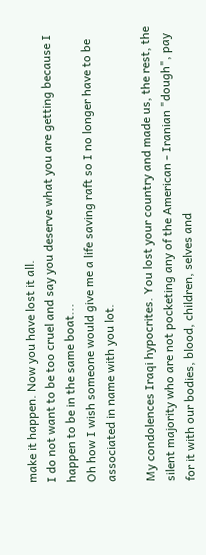make it happen. Now you have lost it all.
I do not want to be too cruel and say you deserve what you are getting because I happen to be in the same boat...
Oh how I wish someone would give me a life saving raft so I no longer have to be associated in name with you lot.

My condolences Iraqi hypocrites. You lost your country and made us, the rest, the silent majority who are not pocketing any of the American - Iranian "dough", pay for it with our bodies, blood, children, selves and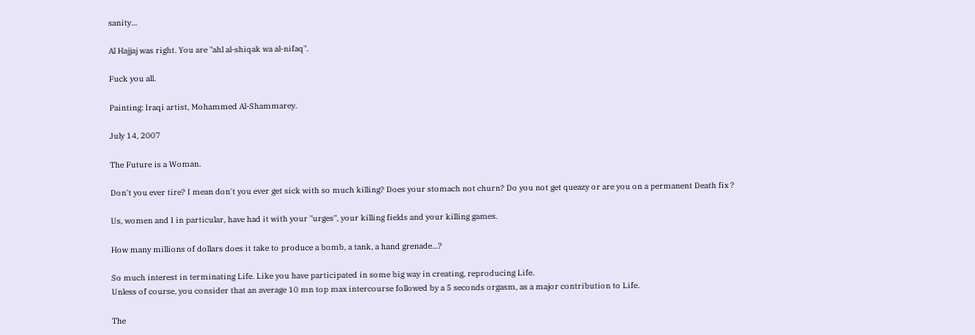sanity...

Al Hajjaj was right. You are "ahl al-shiqak wa al-nifaq".

Fuck you all.

Painting: Iraqi artist, Mohammed Al-Shammarey.

July 14, 2007

The Future is a Woman.

Don't you ever tire? I mean don't you ever get sick with so much killing? Does your stomach not churn? Do you not get queazy or are you on a permanent Death fix ?

Us, women and I in particular, have had it with your "urges", your killing fields and your killing games.

How many millions of dollars does it take to produce a bomb, a tank, a hand grenade...?

So much interest in terminating Life. Like you have participated in some big way in creating, reproducing Life.
Unless of course, you consider that an average 10 mn top max intercourse followed by a 5 seconds orgasm, as a major contribution to Life.

The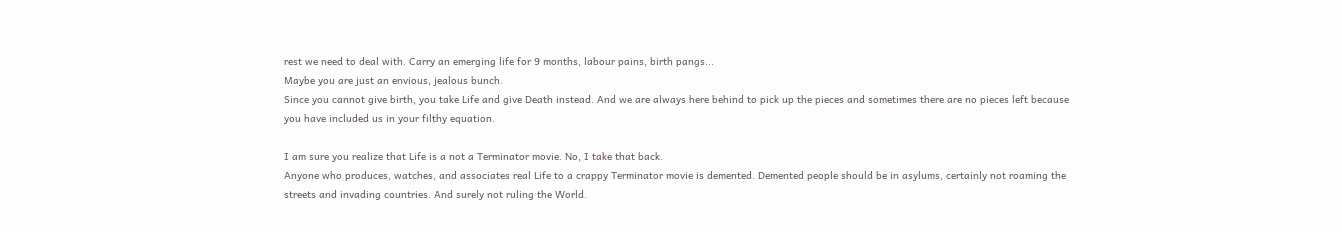rest we need to deal with. Carry an emerging life for 9 months, labour pains, birth pangs...
Maybe you are just an envious, jealous bunch.
Since you cannot give birth, you take Life and give Death instead. And we are always here behind to pick up the pieces and sometimes there are no pieces left because you have included us in your filthy equation.

I am sure you realize that Life is a not a Terminator movie. No, I take that back.
Anyone who produces, watches, and associates real Life to a crappy Terminator movie is demented. Demented people should be in asylums, certainly not roaming the streets and invading countries. And surely not ruling the World.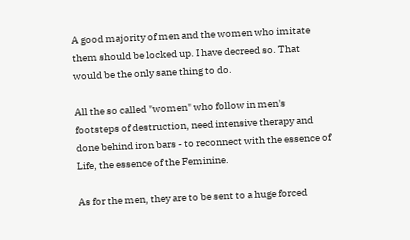A good majority of men and the women who imitate them should be locked up. I have decreed so. That would be the only sane thing to do.

All the so called "women" who follow in men's footsteps of destruction, need intensive therapy and done behind iron bars - to reconnect with the essence of Life, the essence of the Feminine.

As for the men, they are to be sent to a huge forced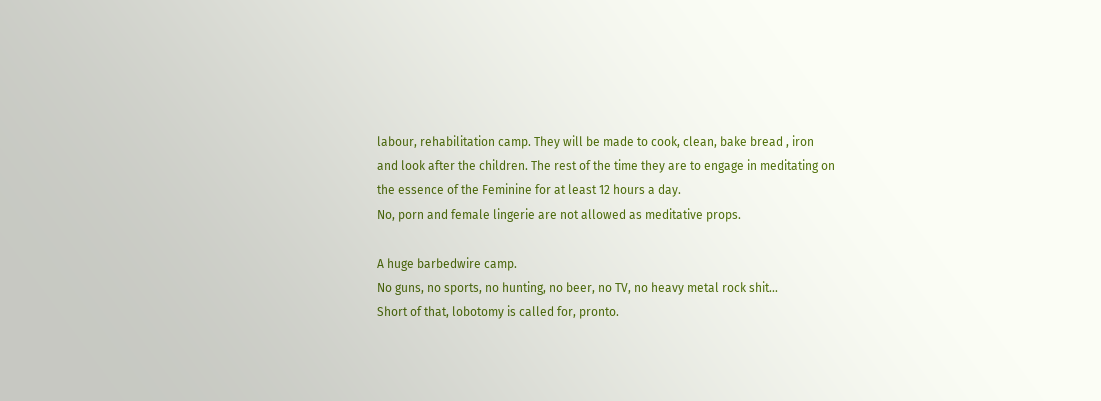labour, rehabilitation camp. They will be made to cook, clean, bake bread , iron and look after the children. The rest of the time they are to engage in meditating on the essence of the Feminine for at least 12 hours a day.
No, porn and female lingerie are not allowed as meditative props.

A huge barbedwire camp.
No guns, no sports, no hunting, no beer, no TV, no heavy metal rock shit...
Short of that, lobotomy is called for, pronto.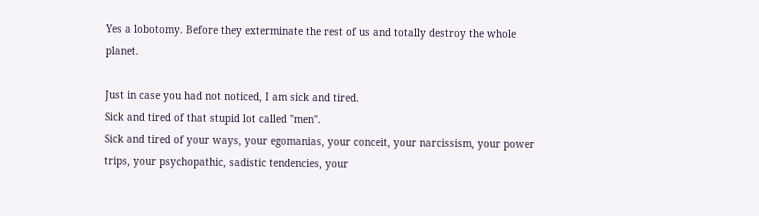Yes a lobotomy. Before they exterminate the rest of us and totally destroy the whole planet.

Just in case you had not noticed, I am sick and tired.
Sick and tired of that stupid lot called "men".
Sick and tired of your ways, your egomanias, your conceit, your narcissism, your power trips, your psychopathic, sadistic tendencies, your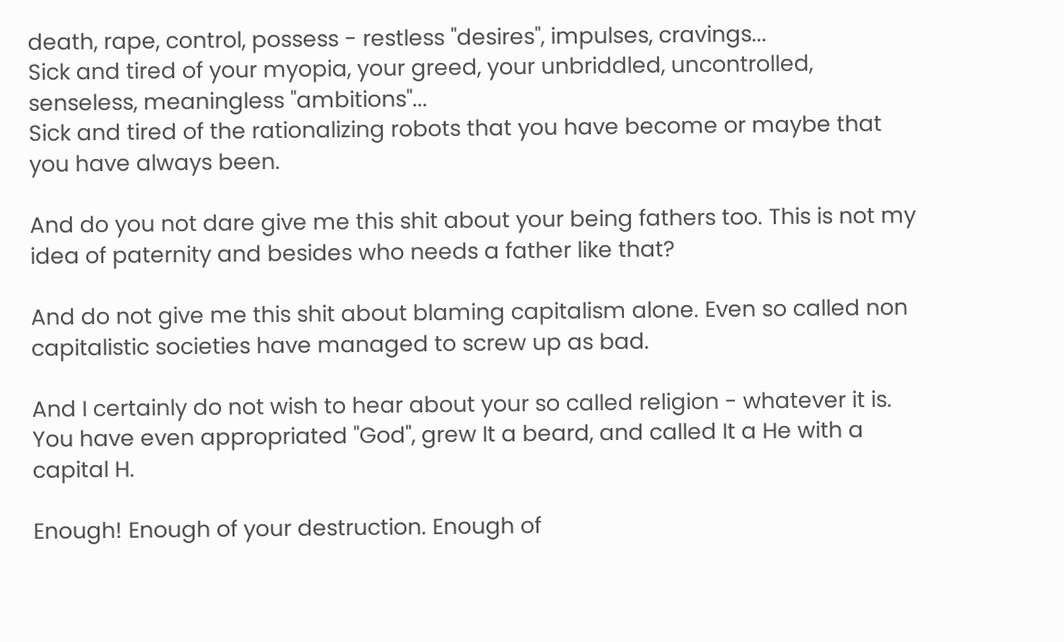death, rape, control, possess - restless "desires", impulses, cravings...
Sick and tired of your myopia, your greed, your unbriddled, uncontrolled, senseless, meaningless "ambitions"...
Sick and tired of the rationalizing robots that you have become or maybe that you have always been.

And do you not dare give me this shit about your being fathers too. This is not my idea of paternity and besides who needs a father like that?

And do not give me this shit about blaming capitalism alone. Even so called non capitalistic societies have managed to screw up as bad.

And I certainly do not wish to hear about your so called religion - whatever it is.
You have even appropriated "God", grew It a beard, and called It a He with a capital H.

Enough! Enough of your destruction. Enough of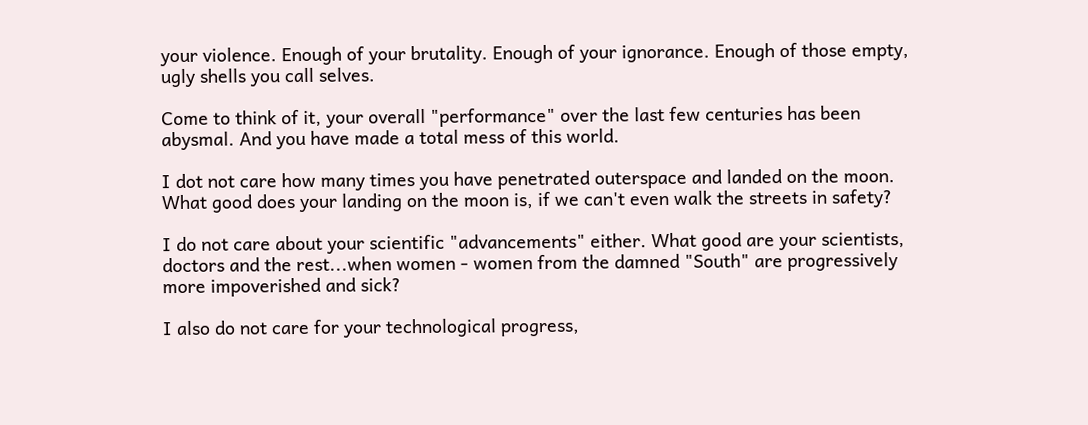your violence. Enough of your brutality. Enough of your ignorance. Enough of those empty, ugly shells you call selves.

Come to think of it, your overall "performance" over the last few centuries has been abysmal. And you have made a total mess of this world.

I dot not care how many times you have penetrated outerspace and landed on the moon.
What good does your landing on the moon is, if we can't even walk the streets in safety?

I do not care about your scientific "advancements" either. What good are your scientists, doctors and the rest...when women - women from the damned "South" are progressively more impoverished and sick?

I also do not care for your technological progress,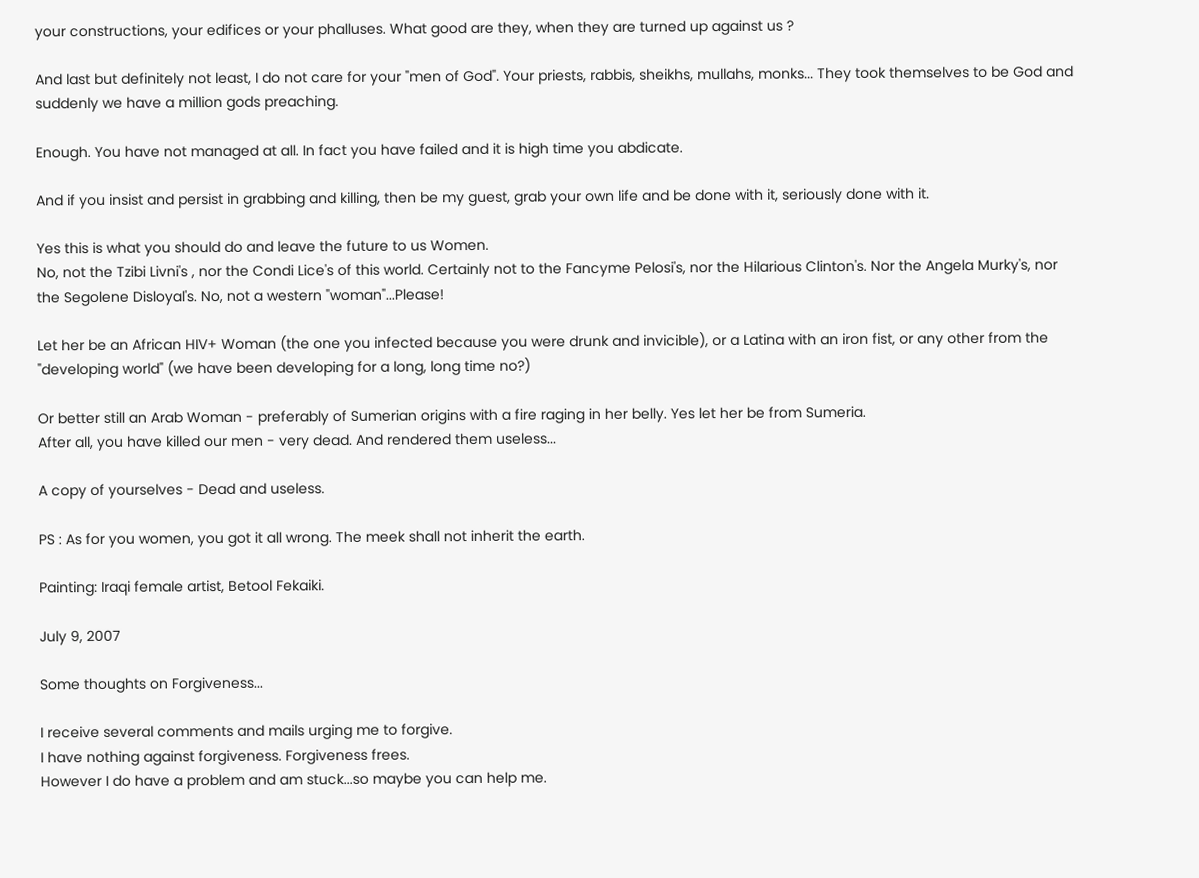your constructions, your edifices or your phalluses. What good are they, when they are turned up against us ?

And last but definitely not least, I do not care for your "men of God". Your priests, rabbis, sheikhs, mullahs, monks... They took themselves to be God and suddenly we have a million gods preaching.

Enough. You have not managed at all. In fact you have failed and it is high time you abdicate.

And if you insist and persist in grabbing and killing, then be my guest, grab your own life and be done with it, seriously done with it.

Yes this is what you should do and leave the future to us Women.
No, not the Tzibi Livni's , nor the Condi Lice's of this world. Certainly not to the Fancyme Pelosi's, nor the Hilarious Clinton's. Nor the Angela Murky's, nor the Segolene Disloyal's. No, not a western "woman"...Please!

Let her be an African HIV+ Woman (the one you infected because you were drunk and invicible), or a Latina with an iron fist, or any other from the "developing world" (we have been developing for a long, long time no?)

Or better still an Arab Woman - preferably of Sumerian origins with a fire raging in her belly. Yes let her be from Sumeria.
After all, you have killed our men - very dead. And rendered them useless...

A copy of yourselves - Dead and useless.

PS : As for you women, you got it all wrong. The meek shall not inherit the earth.

Painting: Iraqi female artist, Betool Fekaiki.

July 9, 2007

Some thoughts on Forgiveness...

I receive several comments and mails urging me to forgive.
I have nothing against forgiveness. Forgiveness frees.
However I do have a problem and am stuck...so maybe you can help me.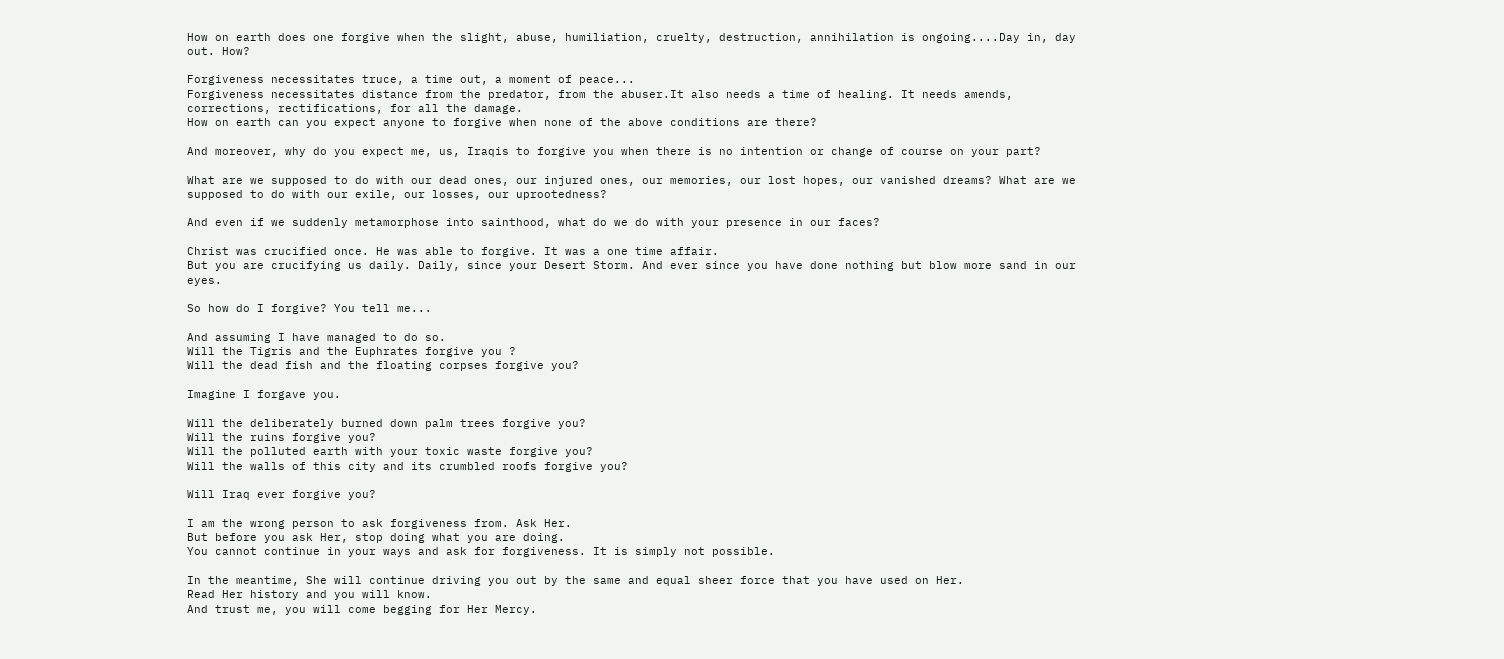How on earth does one forgive when the slight, abuse, humiliation, cruelty, destruction, annihilation is ongoing....Day in, day out. How?

Forgiveness necessitates truce, a time out, a moment of peace...
Forgiveness necessitates distance from the predator, from the abuser.It also needs a time of healing. It needs amends, corrections, rectifications, for all the damage.
How on earth can you expect anyone to forgive when none of the above conditions are there?

And moreover, why do you expect me, us, Iraqis to forgive you when there is no intention or change of course on your part?

What are we supposed to do with our dead ones, our injured ones, our memories, our lost hopes, our vanished dreams? What are we supposed to do with our exile, our losses, our uprootedness?

And even if we suddenly metamorphose into sainthood, what do we do with your presence in our faces?

Christ was crucified once. He was able to forgive. It was a one time affair.
But you are crucifying us daily. Daily, since your Desert Storm. And ever since you have done nothing but blow more sand in our eyes.

So how do I forgive? You tell me...

And assuming I have managed to do so.
Will the Tigris and the Euphrates forgive you ?
Will the dead fish and the floating corpses forgive you?

Imagine I forgave you.

Will the deliberately burned down palm trees forgive you?
Will the ruins forgive you?
Will the polluted earth with your toxic waste forgive you?
Will the walls of this city and its crumbled roofs forgive you?

Will Iraq ever forgive you?

I am the wrong person to ask forgiveness from. Ask Her.
But before you ask Her, stop doing what you are doing.
You cannot continue in your ways and ask for forgiveness. It is simply not possible.

In the meantime, She will continue driving you out by the same and equal sheer force that you have used on Her.
Read Her history and you will know.
And trust me, you will come begging for Her Mercy.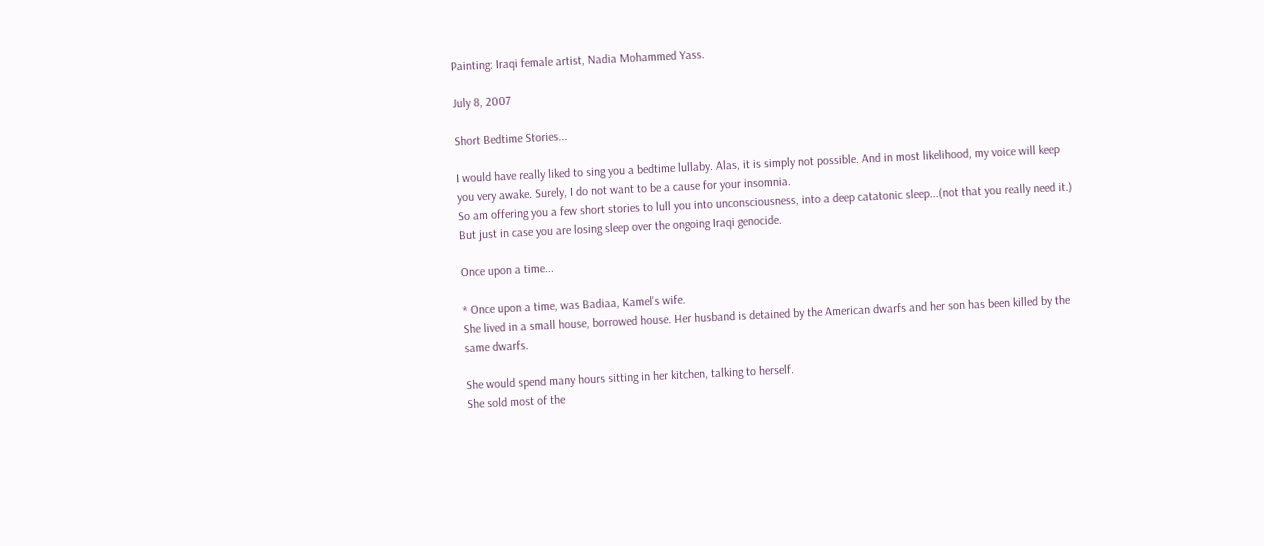Painting: Iraqi female artist, Nadia Mohammed Yass.

July 8, 2007

Short Bedtime Stories...

I would have really liked to sing you a bedtime lullaby. Alas, it is simply not possible. And in most likelihood, my voice will keep you very awake. Surely, I do not want to be a cause for your insomnia.
So am offering you a few short stories to lull you into unconsciousness, into a deep catatonic sleep...(not that you really need it.) But just in case you are losing sleep over the ongoing Iraqi genocide.

Once upon a time...

* Once upon a time, was Badiaa, Kamel's wife.
She lived in a small house, borrowed house. Her husband is detained by the American dwarfs and her son has been killed by the same dwarfs.

She would spend many hours sitting in her kitchen, talking to herself.
She sold most of the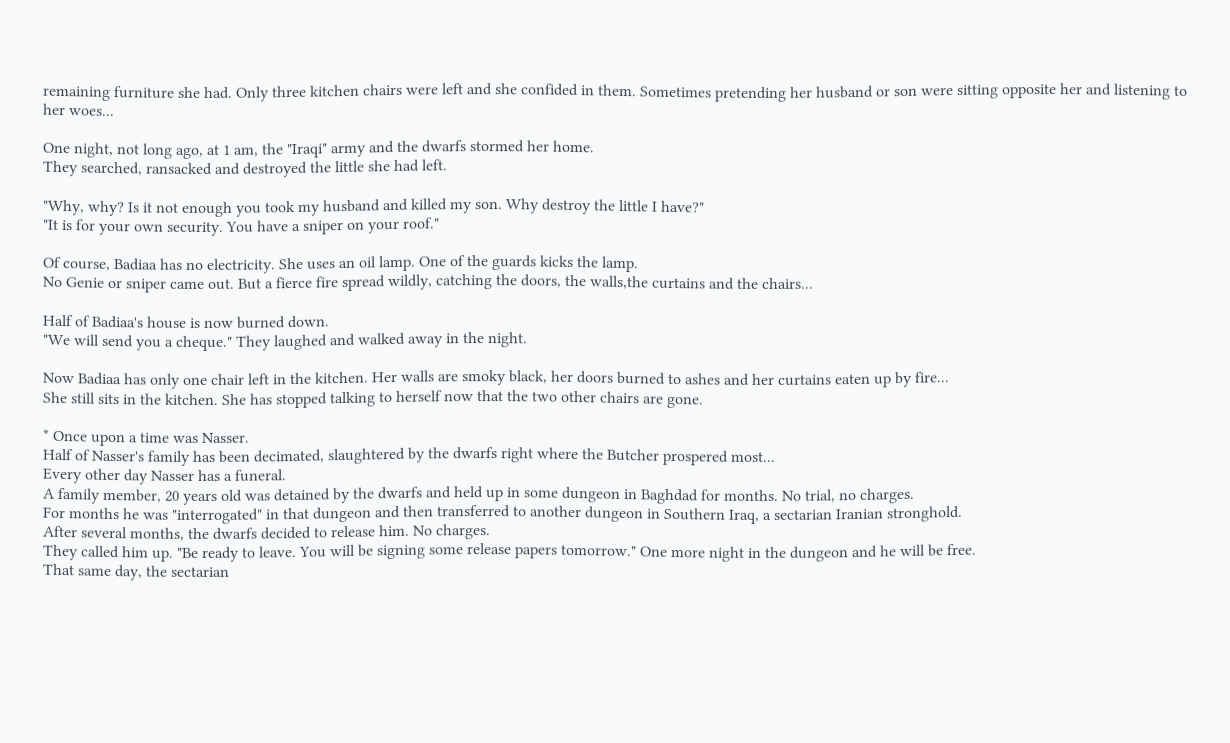remaining furniture she had. Only three kitchen chairs were left and she confided in them. Sometimes pretending her husband or son were sitting opposite her and listening to her woes...

One night, not long ago, at 1 am, the "Iraqi" army and the dwarfs stormed her home.
They searched, ransacked and destroyed the little she had left.

"Why, why? Is it not enough you took my husband and killed my son. Why destroy the little I have?"
"It is for your own security. You have a sniper on your roof."

Of course, Badiaa has no electricity. She uses an oil lamp. One of the guards kicks the lamp.
No Genie or sniper came out. But a fierce fire spread wildly, catching the doors, the walls,the curtains and the chairs...

Half of Badiaa's house is now burned down.
"We will send you a cheque." They laughed and walked away in the night.

Now Badiaa has only one chair left in the kitchen. Her walls are smoky black, her doors burned to ashes and her curtains eaten up by fire...
She still sits in the kitchen. She has stopped talking to herself now that the two other chairs are gone.

* Once upon a time was Nasser.
Half of Nasser's family has been decimated, slaughtered by the dwarfs right where the Butcher prospered most...
Every other day Nasser has a funeral.
A family member, 20 years old was detained by the dwarfs and held up in some dungeon in Baghdad for months. No trial, no charges.
For months he was "interrogated" in that dungeon and then transferred to another dungeon in Southern Iraq, a sectarian Iranian stronghold.
After several months, the dwarfs decided to release him. No charges.
They called him up. "Be ready to leave. You will be signing some release papers tomorrow." One more night in the dungeon and he will be free.
That same day, the sectarian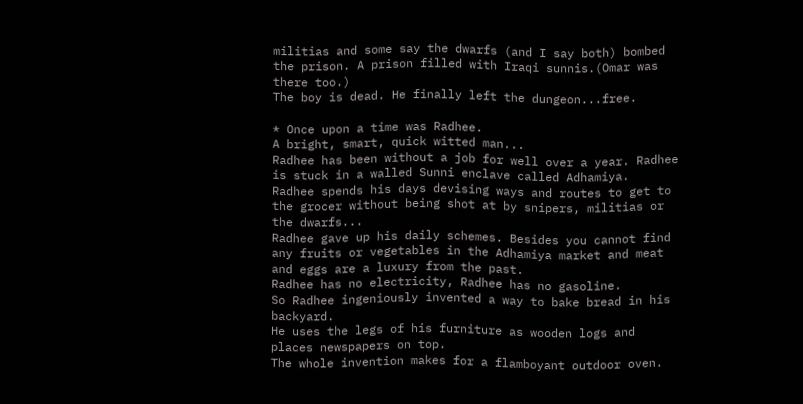militias and some say the dwarfs (and I say both) bombed the prison. A prison filled with Iraqi sunnis.(Omar was there too.)
The boy is dead. He finally left the dungeon...free.

* Once upon a time was Radhee.
A bright, smart, quick witted man...
Radhee has been without a job for well over a year. Radhee is stuck in a walled Sunni enclave called Adhamiya.
Radhee spends his days devising ways and routes to get to the grocer without being shot at by snipers, militias or the dwarfs...
Radhee gave up his daily schemes. Besides you cannot find any fruits or vegetables in the Adhamiya market and meat and eggs are a luxury from the past.
Radhee has no electricity, Radhee has no gasoline.
So Radhee ingeniously invented a way to bake bread in his backyard.
He uses the legs of his furniture as wooden logs and places newspapers on top.
The whole invention makes for a flamboyant outdoor oven.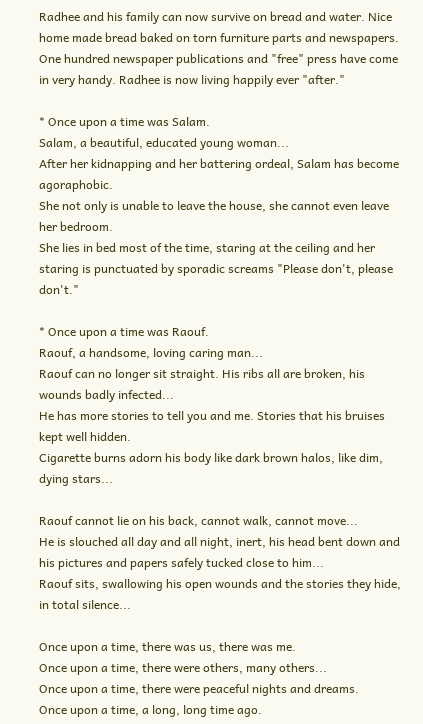Radhee and his family can now survive on bread and water. Nice home made bread baked on torn furniture parts and newspapers.
One hundred newspaper publications and "free" press have come in very handy. Radhee is now living happily ever "after."

* Once upon a time was Salam.
Salam, a beautiful, educated young woman...
After her kidnapping and her battering ordeal, Salam has become agoraphobic.
She not only is unable to leave the house, she cannot even leave her bedroom.
She lies in bed most of the time, staring at the ceiling and her staring is punctuated by sporadic screams "Please don't, please don't."

* Once upon a time was Raouf.
Raouf, a handsome, loving caring man...
Raouf can no longer sit straight. His ribs all are broken, his wounds badly infected...
He has more stories to tell you and me. Stories that his bruises kept well hidden.
Cigarette burns adorn his body like dark brown halos, like dim, dying stars...

Raouf cannot lie on his back, cannot walk, cannot move...
He is slouched all day and all night, inert, his head bent down and his pictures and papers safely tucked close to him...
Raouf sits, swallowing his open wounds and the stories they hide, in total silence...

Once upon a time, there was us, there was me.
Once upon a time, there were others, many others...
Once upon a time, there were peaceful nights and dreams.
Once upon a time, a long, long time ago.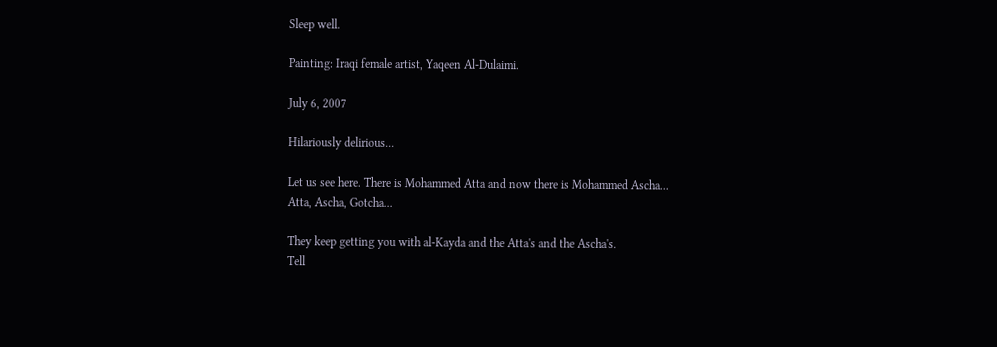Sleep well.

Painting: Iraqi female artist, Yaqeen Al-Dulaimi.

July 6, 2007

Hilariously delirious...

Let us see here. There is Mohammed Atta and now there is Mohammed Ascha...
Atta, Ascha, Gotcha...

They keep getting you with al-Kayda and the Atta's and the Ascha's.
Tell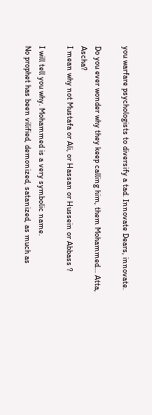you warfare psychologists to diversify a tad. Innovate Dears, innovate.

Do you ever wonder why they keep calling him, them Mohammed... Atta, Ascha?
I mean why not Mustafa or Ali, or Hassan or Hussein or Abbass ?

I will tell you why. Mohammed is a very symbolic name.
No prophet has been vilified, demonized, satanized, as much as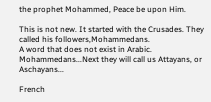the prophet Mohammed, Peace be upon Him.

This is not new. It started with the Crusades. They called his followers,Mohammedans.
A word that does not exist in Arabic. Mohammedans...Next they will call us Attayans, or Aschayans...

French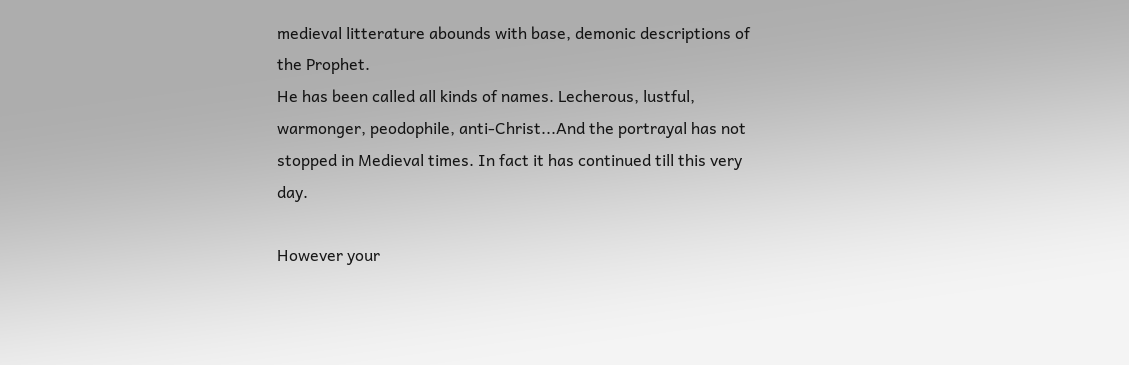medieval litterature abounds with base, demonic descriptions of the Prophet.
He has been called all kinds of names. Lecherous, lustful, warmonger, peodophile, anti-Christ...And the portrayal has not stopped in Medieval times. In fact it has continued till this very day.

However your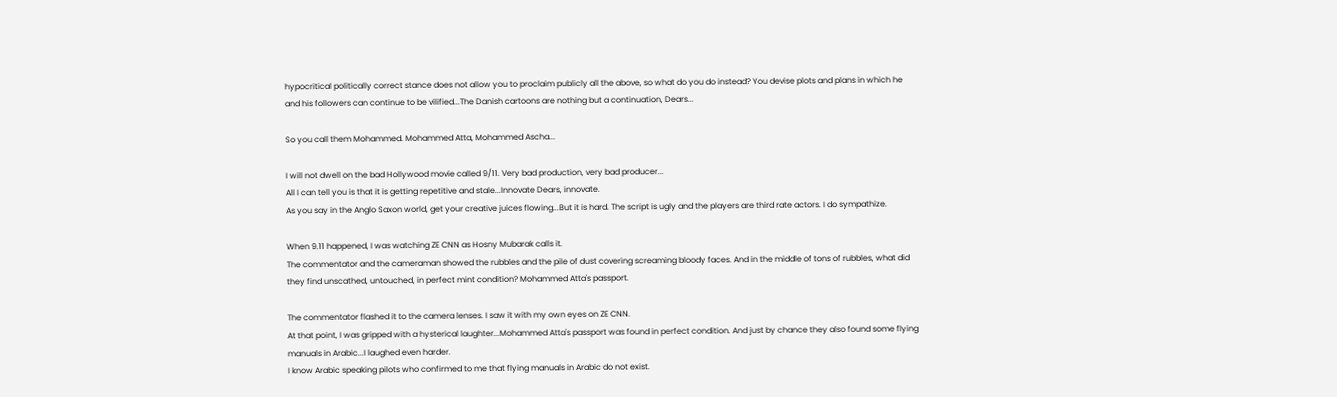hypocritical politically correct stance does not allow you to proclaim publicly all the above, so what do you do instead? You devise plots and plans in which he and his followers can continue to be vilified...The Danish cartoons are nothing but a continuation, Dears...

So you call them Mohammed. Mohammed Atta, Mohammed Ascha...

I will not dwell on the bad Hollywood movie called 9/11. Very bad production, very bad producer...
All I can tell you is that it is getting repetitive and stale...Innovate Dears, innovate.
As you say in the Anglo Saxon world, get your creative juices flowing...But it is hard. The script is ugly and the players are third rate actors. I do sympathize.

When 9.11 happened, I was watching ZE CNN as Hosny Mubarak calls it.
The commentator and the cameraman showed the rubbles and the pile of dust covering screaming bloody faces. And in the middle of tons of rubbles, what did they find unscathed, untouched, in perfect mint condition? Mohammed Atta's passport.

The commentator flashed it to the camera lenses. I saw it with my own eyes on ZE CNN.
At that point, I was gripped with a hysterical laughter...Mohammed Atta's passport was found in perfect condition. And just by chance they also found some flying manuals in Arabic...I laughed even harder.
I know Arabic speaking pilots who confirmed to me that flying manuals in Arabic do not exist.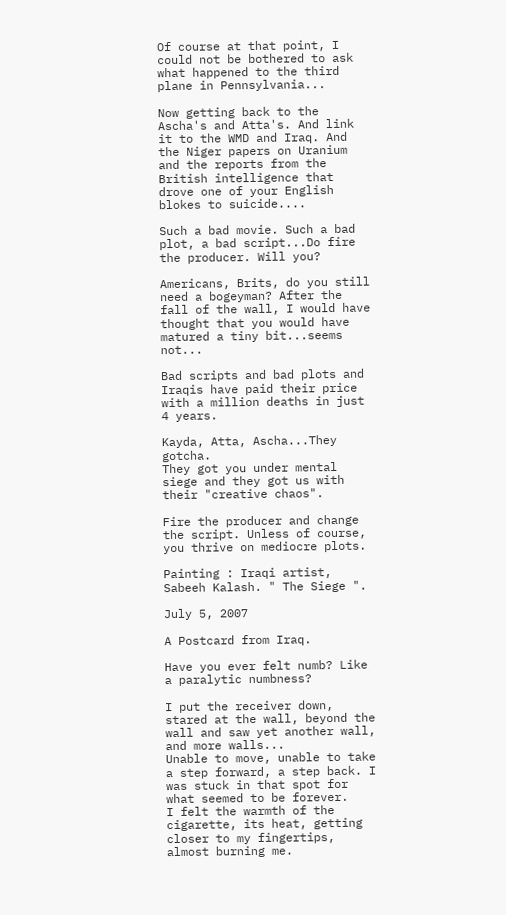Of course at that point, I could not be bothered to ask what happened to the third plane in Pennsylvania...

Now getting back to the Ascha's and Atta's. And link it to the WMD and Iraq. And the Niger papers on Uranium and the reports from the British intelligence that drove one of your English blokes to suicide....

Such a bad movie. Such a bad plot, a bad script...Do fire the producer. Will you?

Americans, Brits, do you still need a bogeyman? After the fall of the wall, I would have thought that you would have matured a tiny bit...seems not...

Bad scripts and bad plots and Iraqis have paid their price with a million deaths in just 4 years.

Kayda, Atta, Ascha...They gotcha.
They got you under mental siege and they got us with their "creative chaos".

Fire the producer and change the script. Unless of course, you thrive on mediocre plots.

Painting : Iraqi artist, Sabeeh Kalash. " The Siege ".

July 5, 2007

A Postcard from Iraq.

Have you ever felt numb? Like a paralytic numbness?

I put the receiver down, stared at the wall, beyond the wall and saw yet another wall, and more walls...
Unable to move, unable to take a step forward, a step back. I was stuck in that spot for what seemed to be forever.
I felt the warmth of the cigarette, its heat, getting closer to my fingertips, almost burning me.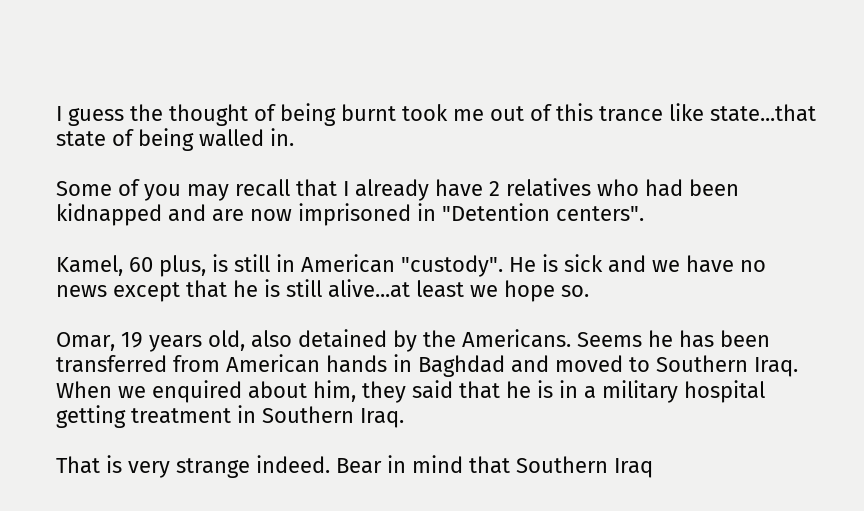I guess the thought of being burnt took me out of this trance like state...that state of being walled in.

Some of you may recall that I already have 2 relatives who had been kidnapped and are now imprisoned in "Detention centers".

Kamel, 60 plus, is still in American "custody". He is sick and we have no news except that he is still alive...at least we hope so.

Omar, 19 years old, also detained by the Americans. Seems he has been transferred from American hands in Baghdad and moved to Southern Iraq.
When we enquired about him, they said that he is in a military hospital getting treatment in Southern Iraq.

That is very strange indeed. Bear in mind that Southern Iraq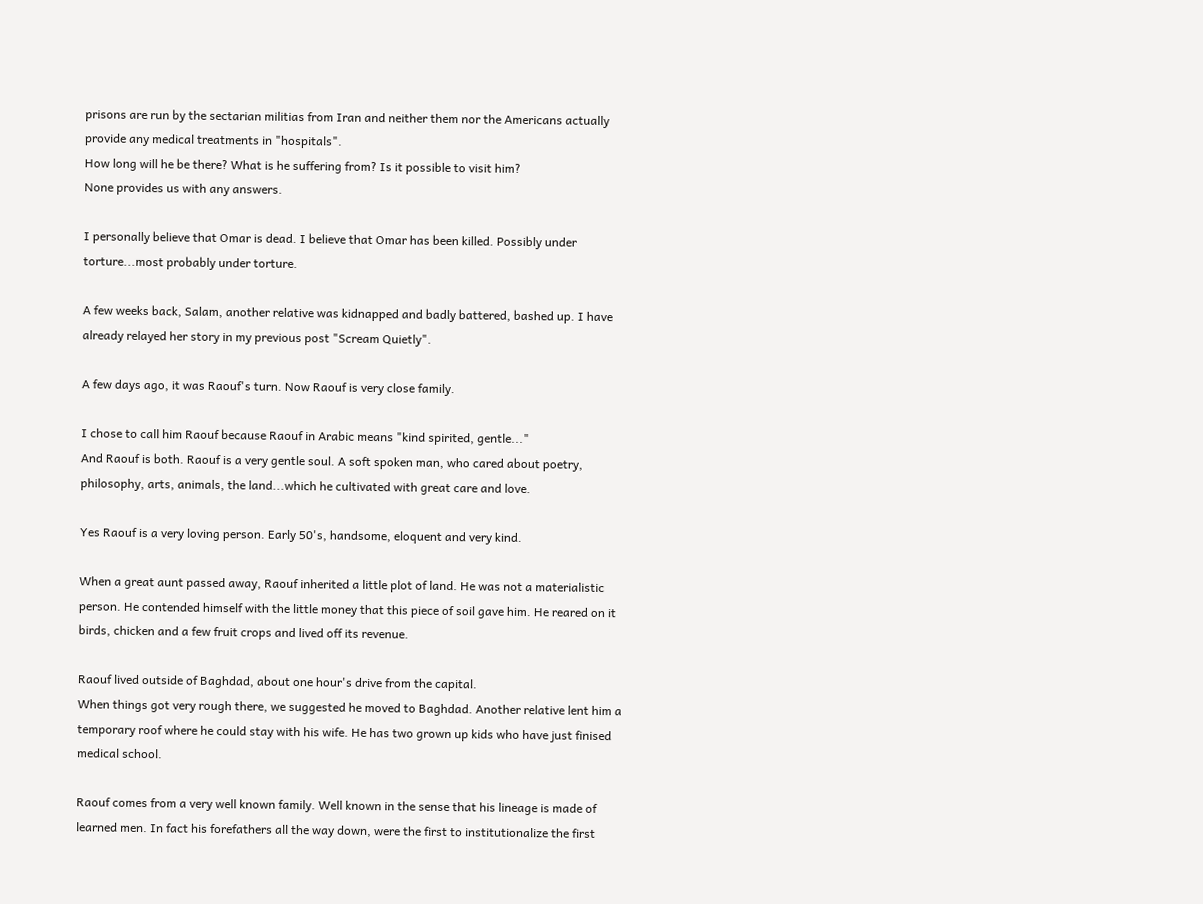prisons are run by the sectarian militias from Iran and neither them nor the Americans actually provide any medical treatments in "hospitals".
How long will he be there? What is he suffering from? Is it possible to visit him?
None provides us with any answers.

I personally believe that Omar is dead. I believe that Omar has been killed. Possibly under torture...most probably under torture.

A few weeks back, Salam, another relative was kidnapped and badly battered, bashed up. I have already relayed her story in my previous post "Scream Quietly".

A few days ago, it was Raouf's turn. Now Raouf is very close family.

I chose to call him Raouf because Raouf in Arabic means "kind spirited, gentle..."
And Raouf is both. Raouf is a very gentle soul. A soft spoken man, who cared about poetry, philosophy, arts, animals, the land...which he cultivated with great care and love.

Yes Raouf is a very loving person. Early 50's, handsome, eloquent and very kind.

When a great aunt passed away, Raouf inherited a little plot of land. He was not a materialistic person. He contended himself with the little money that this piece of soil gave him. He reared on it birds, chicken and a few fruit crops and lived off its revenue.

Raouf lived outside of Baghdad, about one hour's drive from the capital.
When things got very rough there, we suggested he moved to Baghdad. Another relative lent him a temporary roof where he could stay with his wife. He has two grown up kids who have just finised medical school.

Raouf comes from a very well known family. Well known in the sense that his lineage is made of learned men. In fact his forefathers all the way down, were the first to institutionalize the first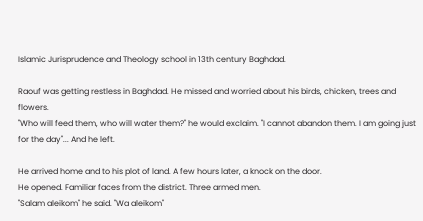Islamic Jurisprudence and Theology school in 13th century Baghdad.

Raouf was getting restless in Baghdad. He missed and worried about his birds, chicken, trees and flowers.
"Who will feed them, who will water them?" he would exclaim. "I cannot abandon them. I am going just for the day"... And he left.

He arrived home and to his plot of land. A few hours later, a knock on the door.
He opened. Familiar faces from the district. Three armed men.
"Salam aleikom" he said. "Wa aleikom"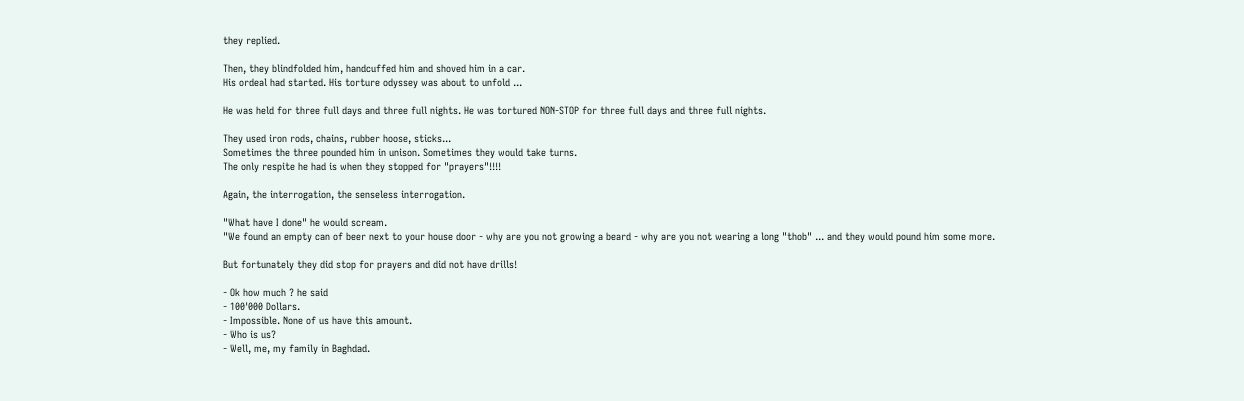they replied.

Then, they blindfolded him, handcuffed him and shoved him in a car.
His ordeal had started. His torture odyssey was about to unfold ...

He was held for three full days and three full nights. He was tortured NON-STOP for three full days and three full nights.

They used iron rods, chains, rubber hoose, sticks...
Sometimes the three pounded him in unison. Sometimes they would take turns.
The only respite he had is when they stopped for "prayers"!!!!

Again, the interrogation, the senseless interrogation.

"What have I done" he would scream.
"We found an empty can of beer next to your house door - why are you not growing a beard - why are you not wearing a long "thob" ... and they would pound him some more.

But fortunately they did stop for prayers and did not have drills!

- Ok how much ? he said
- 100'000 Dollars.
- Impossible. None of us have this amount.
- Who is us?
- Well, me, my family in Baghdad.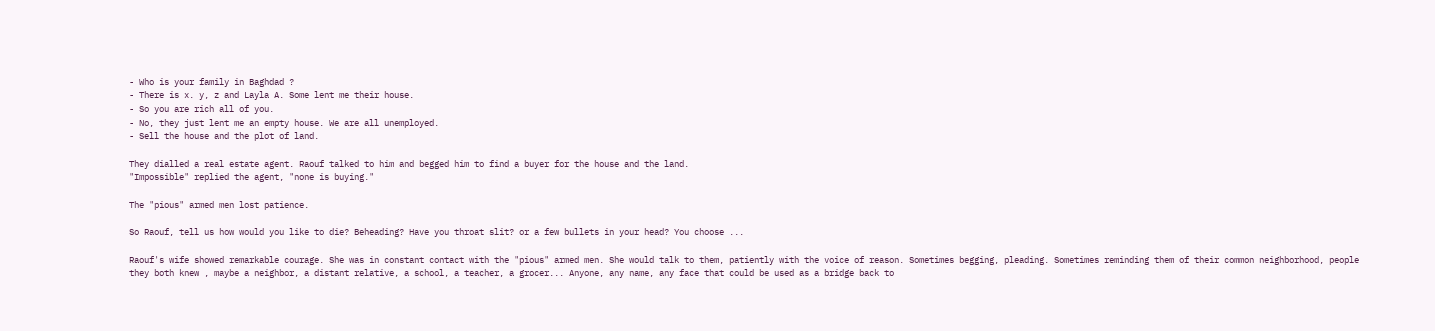- Who is your family in Baghdad ?
- There is x. y, z and Layla A. Some lent me their house.
- So you are rich all of you.
- No, they just lent me an empty house. We are all unemployed.
- Sell the house and the plot of land.

They dialled a real estate agent. Raouf talked to him and begged him to find a buyer for the house and the land.
"Impossible" replied the agent, "none is buying."

The "pious" armed men lost patience.

So Raouf, tell us how would you like to die? Beheading? Have you throat slit? or a few bullets in your head? You choose ...

Raouf's wife showed remarkable courage. She was in constant contact with the "pious" armed men. She would talk to them, patiently with the voice of reason. Sometimes begging, pleading. Sometimes reminding them of their common neighborhood, people they both knew , maybe a neighbor, a distant relative, a school, a teacher, a grocer... Anyone, any name, any face that could be used as a bridge back to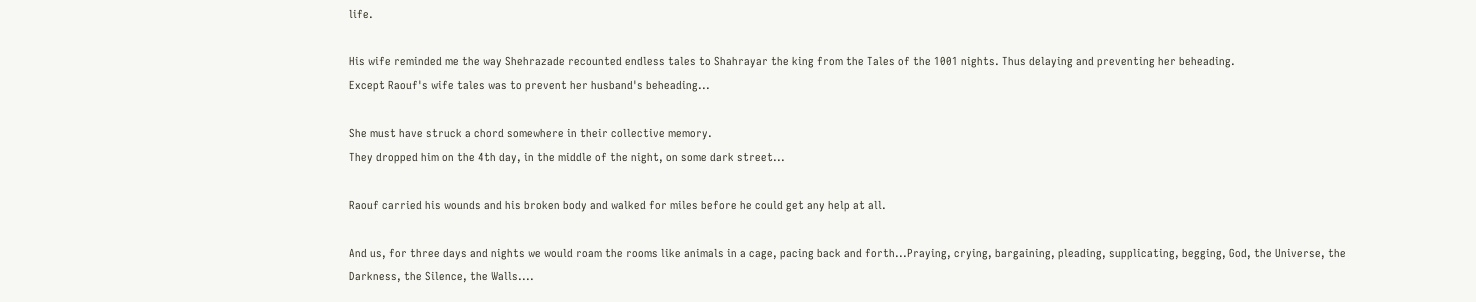life.

His wife reminded me the way Shehrazade recounted endless tales to Shahrayar the king from the Tales of the 1001 nights. Thus delaying and preventing her beheading.
Except Raouf's wife tales was to prevent her husband's beheading...

She must have struck a chord somewhere in their collective memory.
They dropped him on the 4th day, in the middle of the night, on some dark street...

Raouf carried his wounds and his broken body and walked for miles before he could get any help at all.

And us, for three days and nights we would roam the rooms like animals in a cage, pacing back and forth...Praying, crying, bargaining, pleading, supplicating, begging, God, the Universe, the Darkness, the Silence, the Walls....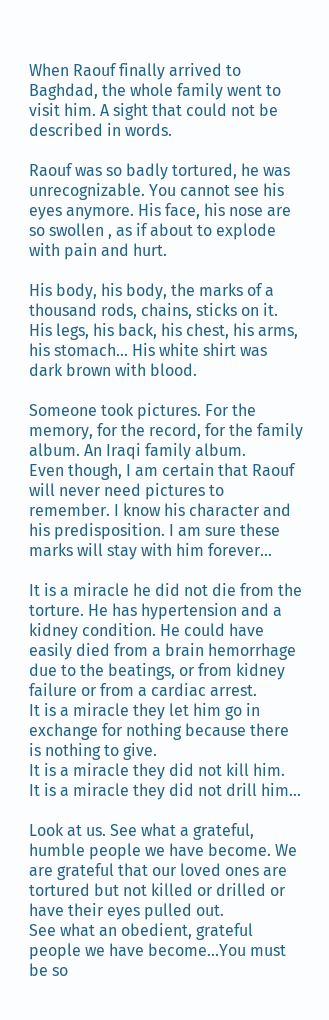When Raouf finally arrived to Baghdad, the whole family went to visit him. A sight that could not be described in words.

Raouf was so badly tortured, he was unrecognizable. You cannot see his eyes anymore. His face, his nose are so swollen , as if about to explode with pain and hurt.

His body, his body, the marks of a thousand rods, chains, sticks on it. His legs, his back, his chest, his arms, his stomach... His white shirt was dark brown with blood.

Someone took pictures. For the memory, for the record, for the family album. An Iraqi family album.
Even though, I am certain that Raouf will never need pictures to remember. I know his character and his predisposition. I am sure these marks will stay with him forever...

It is a miracle he did not die from the torture. He has hypertension and a kidney condition. He could have easily died from a brain hemorrhage due to the beatings, or from kidney failure or from a cardiac arrest.
It is a miracle they let him go in exchange for nothing because there is nothing to give.
It is a miracle they did not kill him.
It is a miracle they did not drill him...

Look at us. See what a grateful, humble people we have become. We are grateful that our loved ones are tortured but not killed or drilled or have their eyes pulled out.
See what an obedient, grateful people we have become...You must be so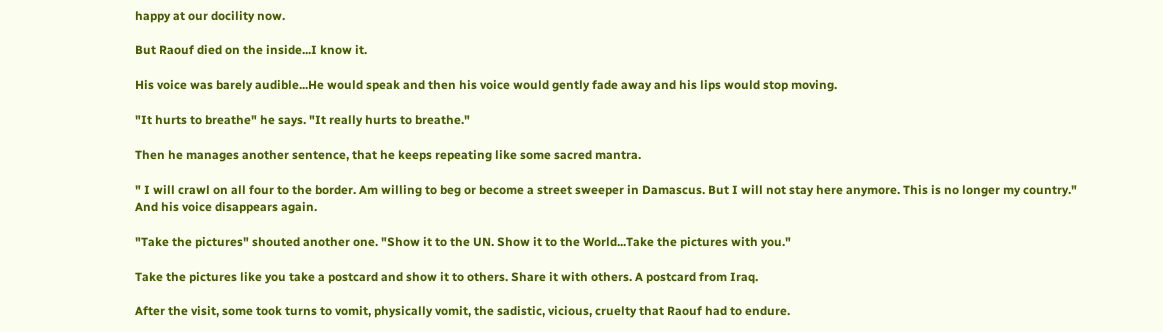happy at our docility now.

But Raouf died on the inside...I know it.

His voice was barely audible...He would speak and then his voice would gently fade away and his lips would stop moving.

"It hurts to breathe" he says. "It really hurts to breathe."

Then he manages another sentence, that he keeps repeating like some sacred mantra.

" I will crawl on all four to the border. Am willing to beg or become a street sweeper in Damascus. But I will not stay here anymore. This is no longer my country."
And his voice disappears again.

"Take the pictures" shouted another one. "Show it to the UN. Show it to the World...Take the pictures with you."

Take the pictures like you take a postcard and show it to others. Share it with others. A postcard from Iraq.

After the visit, some took turns to vomit, physically vomit, the sadistic, vicious, cruelty that Raouf had to endure.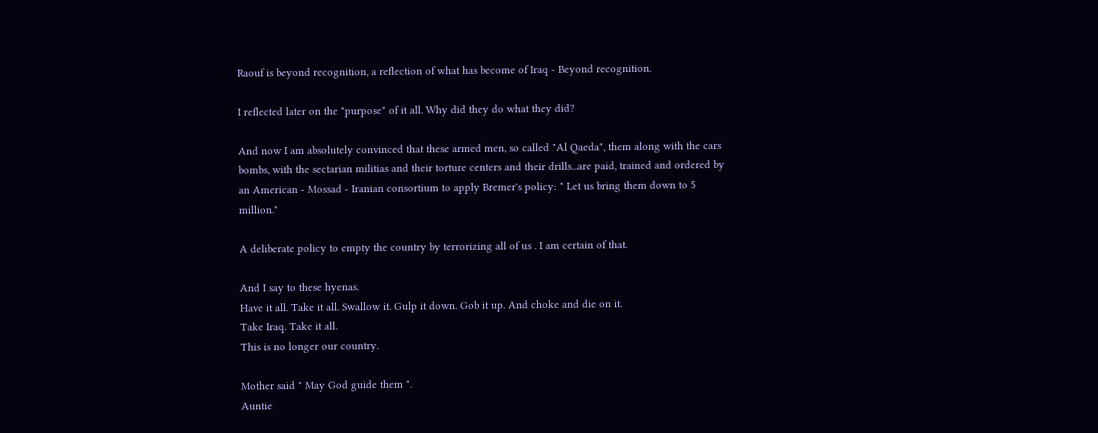Raouf is beyond recognition, a reflection of what has become of Iraq - Beyond recognition.

I reflected later on the "purpose" of it all. Why did they do what they did?

And now I am absolutely convinced that these armed men, so called "Al Qaeda", them along with the cars bombs, with the sectarian militias and their torture centers and their drills...are paid, trained and ordered by an American - Mossad - Iranian consortium to apply Bremer's policy: " Let us bring them down to 5 million."

A deliberate policy to empty the country by terrorizing all of us . I am certain of that.

And I say to these hyenas.
Have it all. Take it all. Swallow it. Gulp it down. Gob it up. And choke and die on it.
Take Iraq. Take it all.
This is no longer our country.

Mother said " May God guide them ".
Auntie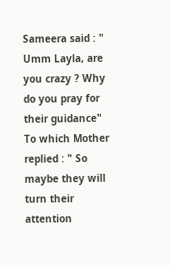Sameera said : " Umm Layla, are you crazy ? Why do you pray for their guidance"
To which Mother replied : " So maybe they will turn their attention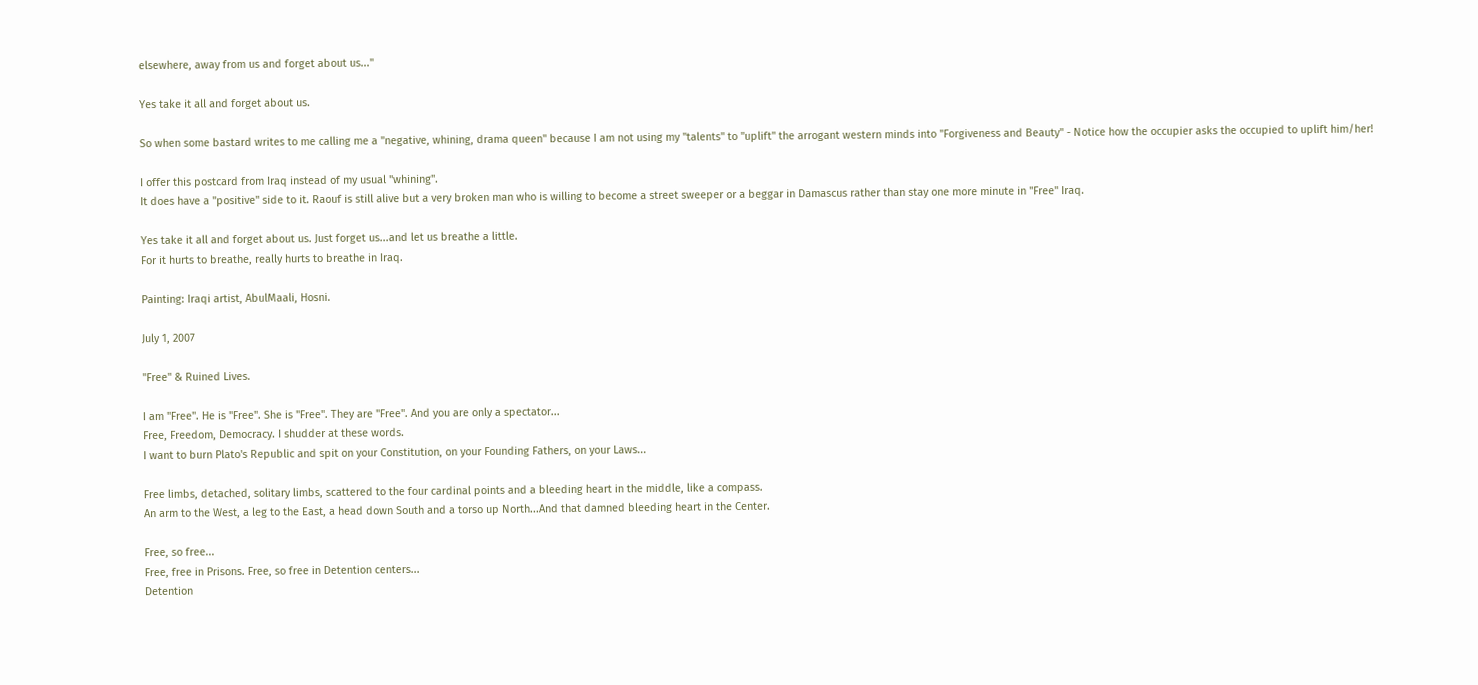elsewhere, away from us and forget about us..."

Yes take it all and forget about us.

So when some bastard writes to me calling me a "negative, whining, drama queen" because I am not using my "talents" to "uplift" the arrogant western minds into "Forgiveness and Beauty" - Notice how the occupier asks the occupied to uplift him/her!

I offer this postcard from Iraq instead of my usual "whining".
It does have a "positive" side to it. Raouf is still alive but a very broken man who is willing to become a street sweeper or a beggar in Damascus rather than stay one more minute in "Free" Iraq.

Yes take it all and forget about us. Just forget us...and let us breathe a little.
For it hurts to breathe, really hurts to breathe in Iraq.

Painting: Iraqi artist, AbulMaali, Hosni.

July 1, 2007

"Free" & Ruined Lives.

I am "Free". He is "Free". She is "Free". They are "Free". And you are only a spectator...
Free, Freedom, Democracy. I shudder at these words.
I want to burn Plato's Republic and spit on your Constitution, on your Founding Fathers, on your Laws...

Free limbs, detached, solitary limbs, scattered to the four cardinal points and a bleeding heart in the middle, like a compass.
An arm to the West, a leg to the East, a head down South and a torso up North...And that damned bleeding heart in the Center.

Free, so free...
Free, free in Prisons. Free, so free in Detention centers...
Detention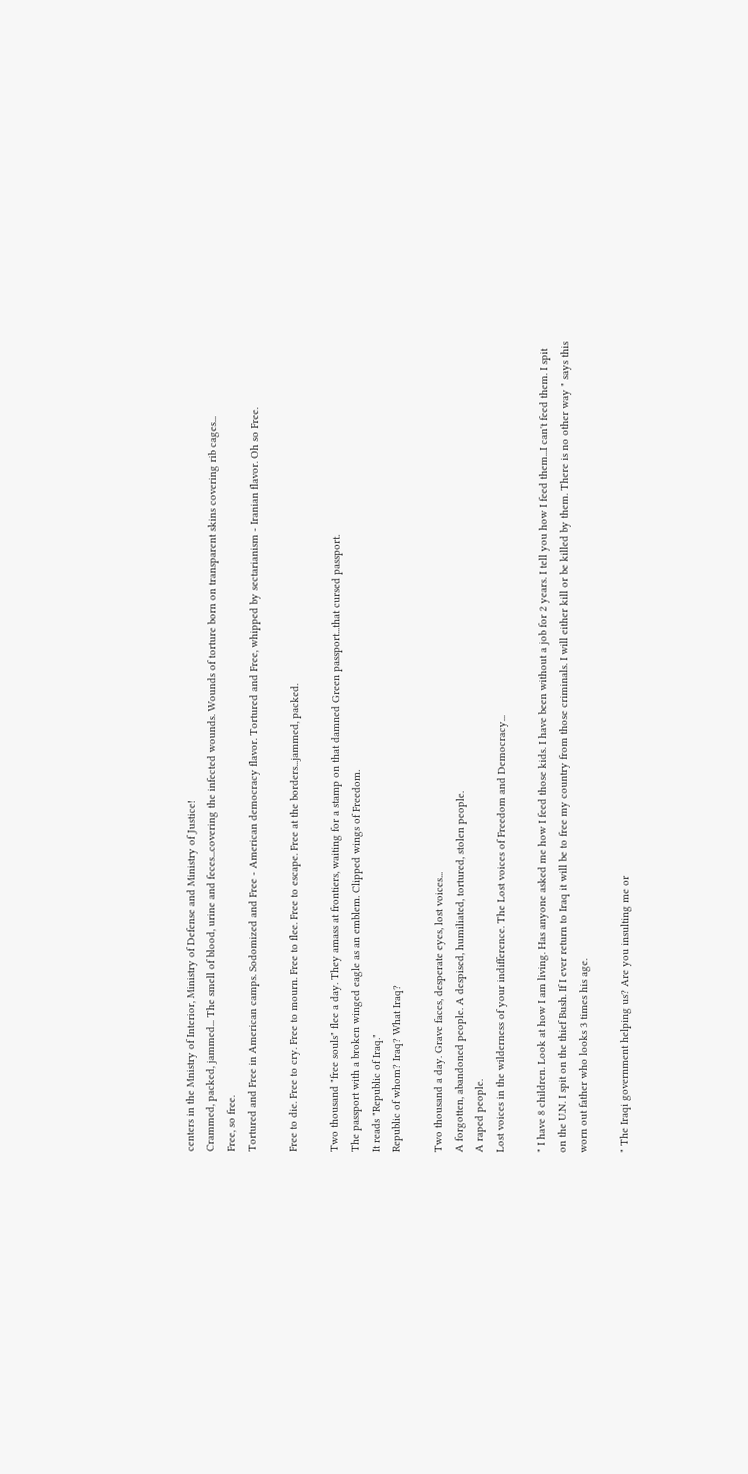centers in the Mnistry of Interior, Ministry of Defense and Ministry of Justice!
Crammed, packed, jammed... The smell of blood, urine and feces...covering the infected wounds. Wounds of torture born on transparent skins covering rib cages...
Free, so free.
Tortured and Free in American camps. Sodomized and Free - American democracy flavor. Tortured and Free, whipped by sectarianism - Iranian flavor. Oh so Free.

Free to die. Free to cry. Free to mourn. Free to flee. Free to escape. Free at the borders...jammed, packed.

Two thousand "free souls" flee a day. They amass at frontiers, waiting for a stamp on that damned Green passport...that cursed passport.
The passport with a broken winged eagle as an emblem. Clipped wings of Freedom.
It reads "Republic of Iraq."
Republic of whom? Iraq? What Iraq?

Two thousand a day. Grave faces, desperate eyes, lost voices...
A forgotten, abandoned people. A despised, humiliated, tortured, stolen people.
A raped people.
Lost voices in the wilderness of your indifference. The Lost voices of Freedom and Democracy...

" I have 8 children. Look at how I am living. Has anyone asked me how I feed those kids. I have been without a job for 2 years. I tell you how I feed them...I can't feed them. I spit on the U.N. I spit on the thief Bush. If I ever return to Iraq it will be to free my country from those criminals. I will either kill or be killed by them. There is no other way " says this worn out father who looks 3 times his age.

" The Iraqi government helping us? Are you insulting me or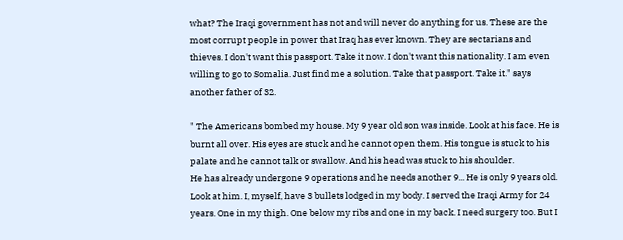what? The Iraqi government has not and will never do anything for us. These are the most corrupt people in power that Iraq has ever known. They are sectarians and thieves. I don't want this passport. Take it now. I don't want this nationality. I am even willing to go to Somalia. Just find me a solution. Take that passport. Take it." says another father of 32.

" The Americans bombed my house. My 9 year old son was inside. Look at his face. He is burnt all over. His eyes are stuck and he cannot open them. His tongue is stuck to his palate and he cannot talk or swallow. And his head was stuck to his shoulder.
He has already undergone 9 operations and he needs another 9... He is only 9 years old. Look at him. I, myself, have 3 bullets lodged in my body. I served the Iraqi Army for 24 years. One in my thigh. One below my ribs and one in my back. I need surgery too. But I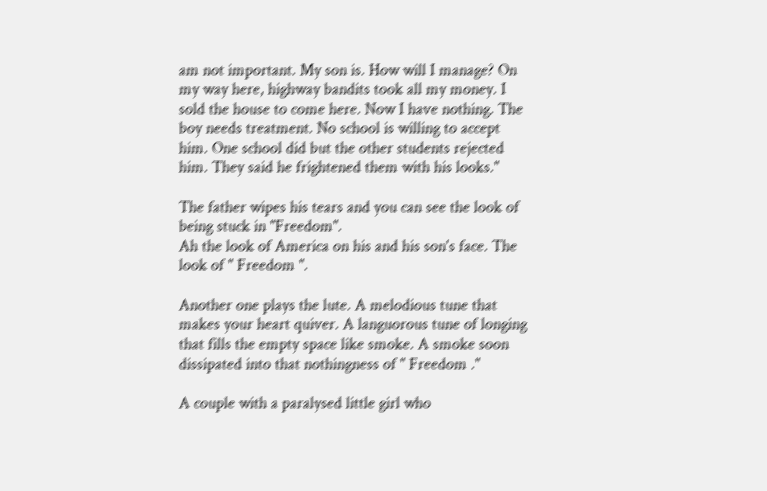am not important. My son is. How will I manage? On my way here, highway bandits took all my money. I sold the house to come here. Now I have nothing. The boy needs treatment. No school is willing to accept him. One school did but the other students rejected him. They said he frightened them with his looks."

The father wipes his tears and you can see the look of being stuck in "Freedom".
Ah the look of America on his and his son's face. The look of " Freedom ".

Another one plays the lute. A melodious tune that makes your heart quiver. A languorous tune of longing that fills the empty space like smoke. A smoke soon dissipated into that nothingness of " Freedom ."

A couple with a paralysed little girl who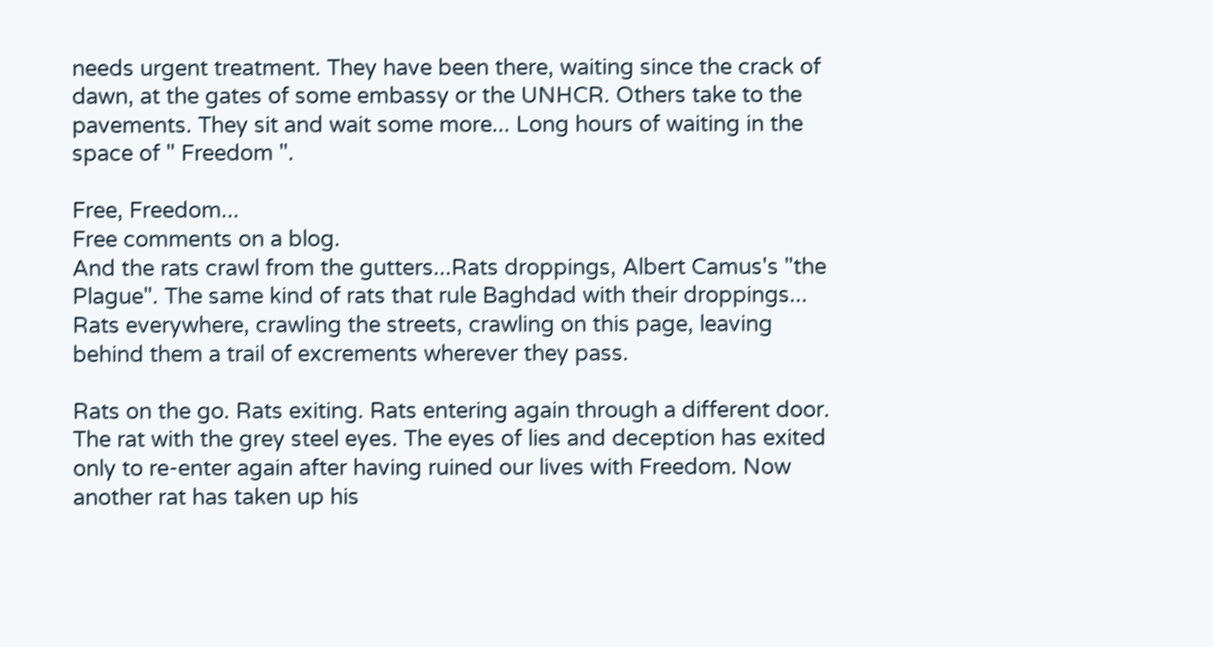needs urgent treatment. They have been there, waiting since the crack of dawn, at the gates of some embassy or the UNHCR. Others take to the pavements. They sit and wait some more... Long hours of waiting in the space of " Freedom ".

Free, Freedom...
Free comments on a blog.
And the rats crawl from the gutters...Rats droppings, Albert Camus's "the Plague". The same kind of rats that rule Baghdad with their droppings...
Rats everywhere, crawling the streets, crawling on this page, leaving behind them a trail of excrements wherever they pass.

Rats on the go. Rats exiting. Rats entering again through a different door.
The rat with the grey steel eyes. The eyes of lies and deception has exited only to re-enter again after having ruined our lives with Freedom. Now another rat has taken up his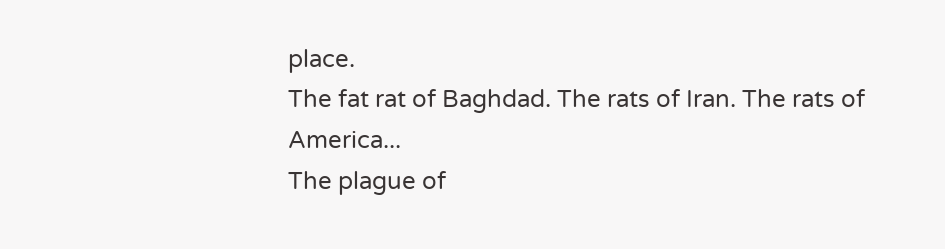place.
The fat rat of Baghdad. The rats of Iran. The rats of America...
The plague of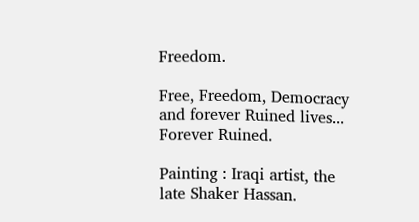Freedom.

Free, Freedom, Democracy and forever Ruined lives...
Forever Ruined.

Painting : Iraqi artist, the late Shaker Hassan.